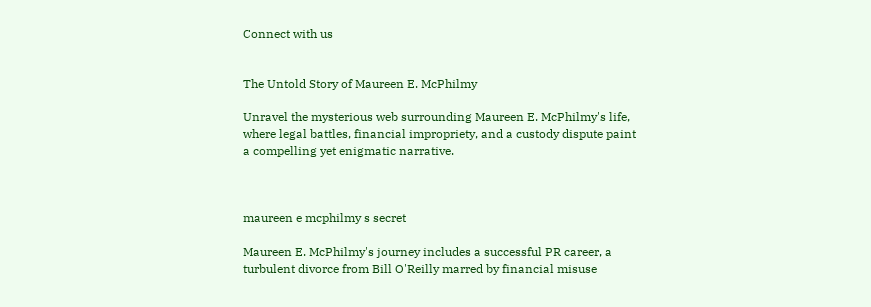Connect with us


The Untold Story of Maureen E. McPhilmy

Unravel the mysterious web surrounding Maureen E. McPhilmy's life, where legal battles, financial impropriety, and a custody dispute paint a compelling yet enigmatic narrative.



maureen e mcphilmy s secret

Maureen E. McPhilmy's journey includes a successful PR career, a turbulent divorce from Bill O'Reilly marred by financial misuse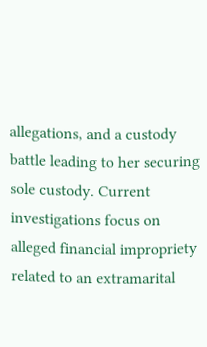allegations, and a custody battle leading to her securing sole custody. Current investigations focus on alleged financial impropriety related to an extramarital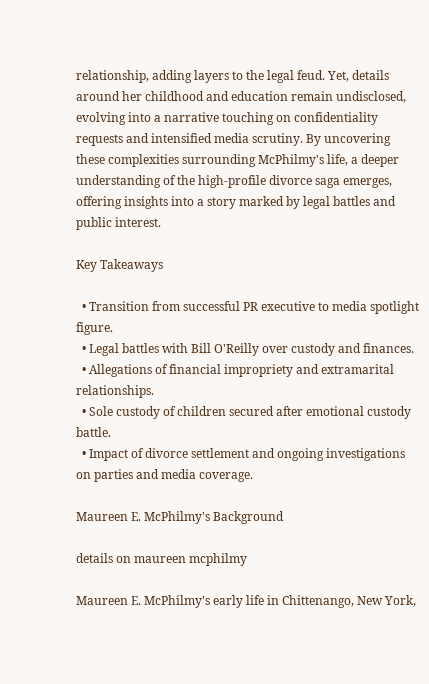relationship, adding layers to the legal feud. Yet, details around her childhood and education remain undisclosed, evolving into a narrative touching on confidentiality requests and intensified media scrutiny. By uncovering these complexities surrounding McPhilmy's life, a deeper understanding of the high-profile divorce saga emerges, offering insights into a story marked by legal battles and public interest.

Key Takeaways

  • Transition from successful PR executive to media spotlight figure.
  • Legal battles with Bill O'Reilly over custody and finances.
  • Allegations of financial impropriety and extramarital relationships.
  • Sole custody of children secured after emotional custody battle.
  • Impact of divorce settlement and ongoing investigations on parties and media coverage.

Maureen E. McPhilmy's Background

details on maureen mcphilmy

Maureen E. McPhilmy's early life in Chittenango, New York,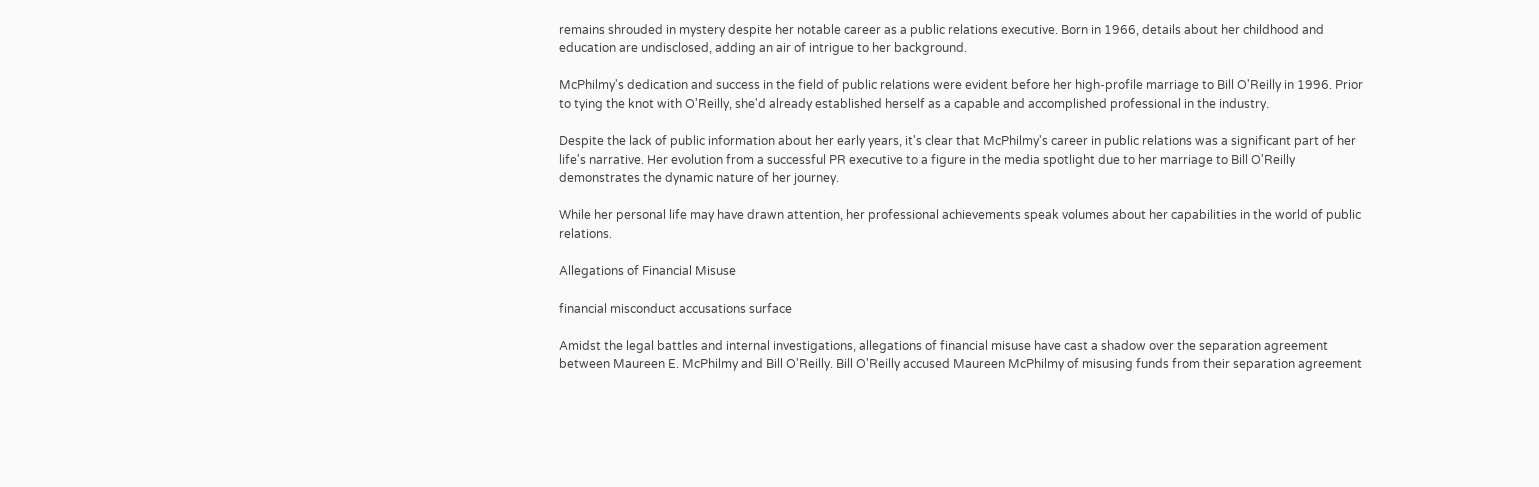remains shrouded in mystery despite her notable career as a public relations executive. Born in 1966, details about her childhood and education are undisclosed, adding an air of intrigue to her background.

McPhilmy's dedication and success in the field of public relations were evident before her high-profile marriage to Bill O'Reilly in 1996. Prior to tying the knot with O'Reilly, she'd already established herself as a capable and accomplished professional in the industry.

Despite the lack of public information about her early years, it's clear that McPhilmy's career in public relations was a significant part of her life's narrative. Her evolution from a successful PR executive to a figure in the media spotlight due to her marriage to Bill O'Reilly demonstrates the dynamic nature of her journey.

While her personal life may have drawn attention, her professional achievements speak volumes about her capabilities in the world of public relations.

Allegations of Financial Misuse

financial misconduct accusations surface

Amidst the legal battles and internal investigations, allegations of financial misuse have cast a shadow over the separation agreement between Maureen E. McPhilmy and Bill O'Reilly. Bill O'Reilly accused Maureen McPhilmy of misusing funds from their separation agreement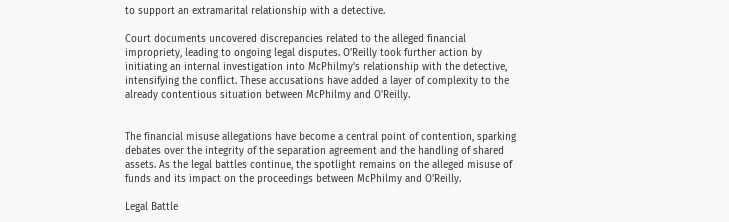to support an extramarital relationship with a detective.

Court documents uncovered discrepancies related to the alleged financial impropriety, leading to ongoing legal disputes. O'Reilly took further action by initiating an internal investigation into McPhilmy's relationship with the detective, intensifying the conflict. These accusations have added a layer of complexity to the already contentious situation between McPhilmy and O'Reilly.


The financial misuse allegations have become a central point of contention, sparking debates over the integrity of the separation agreement and the handling of shared assets. As the legal battles continue, the spotlight remains on the alleged misuse of funds and its impact on the proceedings between McPhilmy and O'Reilly.

Legal Battle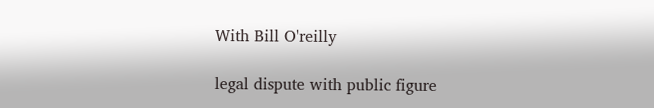With Bill O'reilly

legal dispute with public figure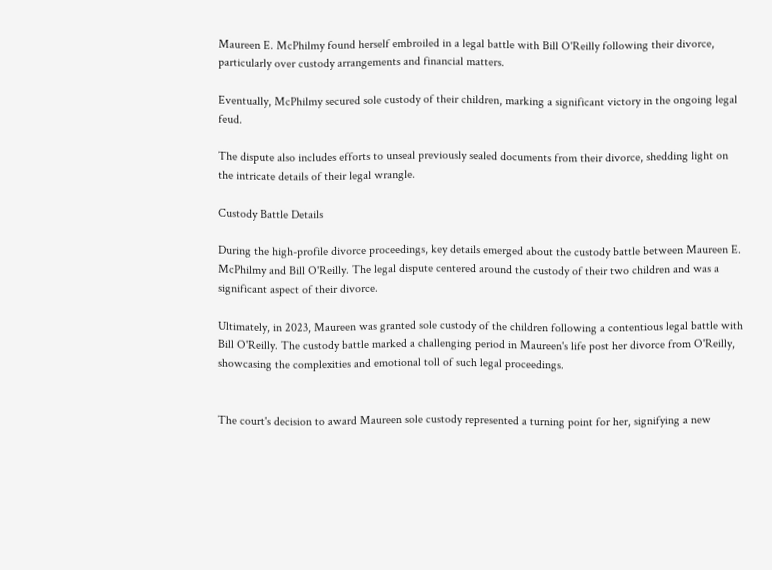Maureen E. McPhilmy found herself embroiled in a legal battle with Bill O'Reilly following their divorce, particularly over custody arrangements and financial matters.

Eventually, McPhilmy secured sole custody of their children, marking a significant victory in the ongoing legal feud.

The dispute also includes efforts to unseal previously sealed documents from their divorce, shedding light on the intricate details of their legal wrangle.

Custody Battle Details

During the high-profile divorce proceedings, key details emerged about the custody battle between Maureen E. McPhilmy and Bill O'Reilly. The legal dispute centered around the custody of their two children and was a significant aspect of their divorce.

Ultimately, in 2023, Maureen was granted sole custody of the children following a contentious legal battle with Bill O'Reilly. The custody battle marked a challenging period in Maureen's life post her divorce from O'Reilly, showcasing the complexities and emotional toll of such legal proceedings.


The court's decision to award Maureen sole custody represented a turning point for her, signifying a new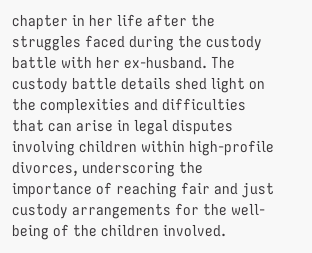chapter in her life after the struggles faced during the custody battle with her ex-husband. The custody battle details shed light on the complexities and difficulties that can arise in legal disputes involving children within high-profile divorces, underscoring the importance of reaching fair and just custody arrangements for the well-being of the children involved.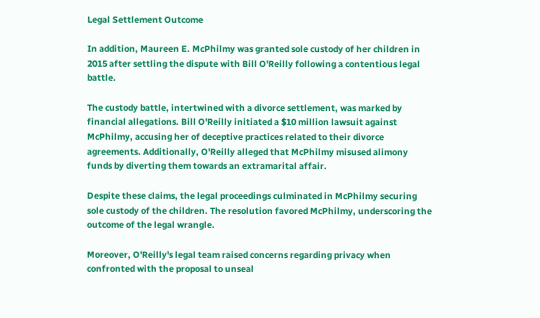Legal Settlement Outcome

In addition, Maureen E. McPhilmy was granted sole custody of her children in 2015 after settling the dispute with Bill O'Reilly following a contentious legal battle.

The custody battle, intertwined with a divorce settlement, was marked by financial allegations. Bill O'Reilly initiated a $10 million lawsuit against McPhilmy, accusing her of deceptive practices related to their divorce agreements. Additionally, O'Reilly alleged that McPhilmy misused alimony funds by diverting them towards an extramarital affair.

Despite these claims, the legal proceedings culminated in McPhilmy securing sole custody of the children. The resolution favored McPhilmy, underscoring the outcome of the legal wrangle.

Moreover, O'Reilly's legal team raised concerns regarding privacy when confronted with the proposal to unseal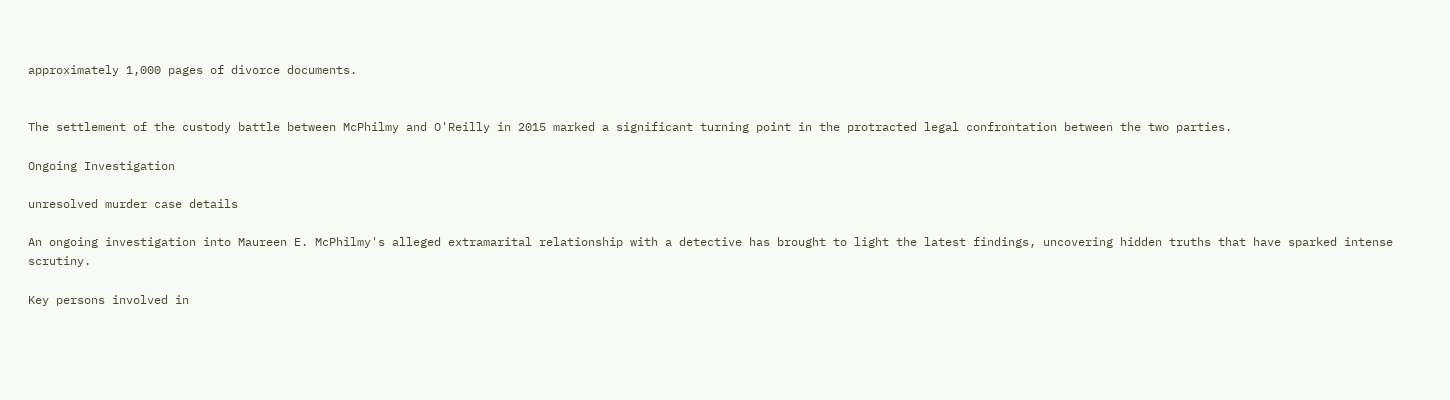approximately 1,000 pages of divorce documents.


The settlement of the custody battle between McPhilmy and O'Reilly in 2015 marked a significant turning point in the protracted legal confrontation between the two parties.

Ongoing Investigation

unresolved murder case details

An ongoing investigation into Maureen E. McPhilmy's alleged extramarital relationship with a detective has brought to light the latest findings, uncovering hidden truths that have sparked intense scrutiny.

Key persons involved in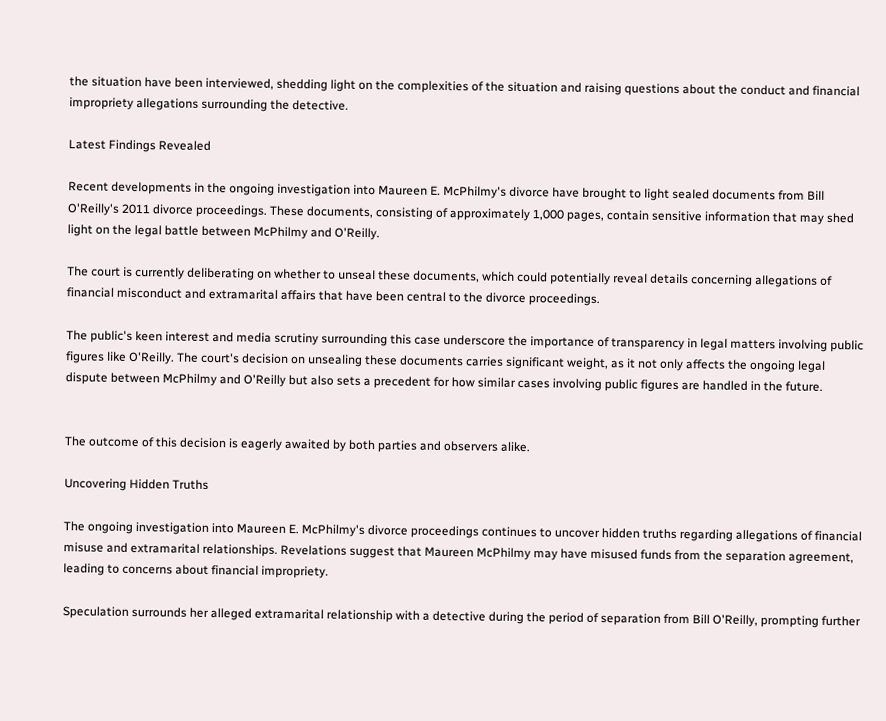the situation have been interviewed, shedding light on the complexities of the situation and raising questions about the conduct and financial impropriety allegations surrounding the detective.

Latest Findings Revealed

Recent developments in the ongoing investigation into Maureen E. McPhilmy's divorce have brought to light sealed documents from Bill O'Reilly's 2011 divorce proceedings. These documents, consisting of approximately 1,000 pages, contain sensitive information that may shed light on the legal battle between McPhilmy and O'Reilly.

The court is currently deliberating on whether to unseal these documents, which could potentially reveal details concerning allegations of financial misconduct and extramarital affairs that have been central to the divorce proceedings.

The public's keen interest and media scrutiny surrounding this case underscore the importance of transparency in legal matters involving public figures like O'Reilly. The court's decision on unsealing these documents carries significant weight, as it not only affects the ongoing legal dispute between McPhilmy and O'Reilly but also sets a precedent for how similar cases involving public figures are handled in the future.


The outcome of this decision is eagerly awaited by both parties and observers alike.

Uncovering Hidden Truths

The ongoing investigation into Maureen E. McPhilmy's divorce proceedings continues to uncover hidden truths regarding allegations of financial misuse and extramarital relationships. Revelations suggest that Maureen McPhilmy may have misused funds from the separation agreement, leading to concerns about financial impropriety.

Speculation surrounds her alleged extramarital relationship with a detective during the period of separation from Bill O'Reilly, prompting further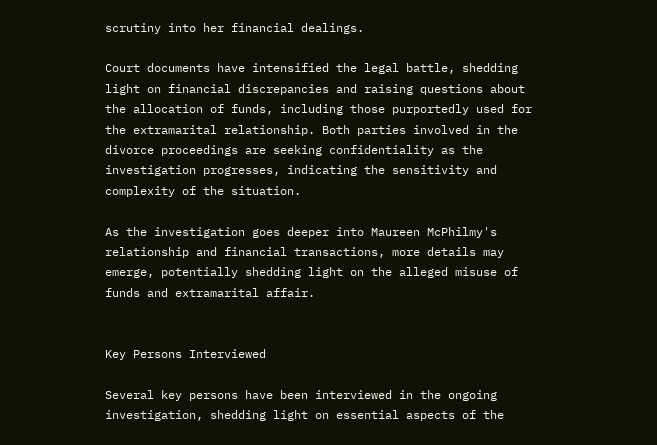scrutiny into her financial dealings.

Court documents have intensified the legal battle, shedding light on financial discrepancies and raising questions about the allocation of funds, including those purportedly used for the extramarital relationship. Both parties involved in the divorce proceedings are seeking confidentiality as the investigation progresses, indicating the sensitivity and complexity of the situation.

As the investigation goes deeper into Maureen McPhilmy's relationship and financial transactions, more details may emerge, potentially shedding light on the alleged misuse of funds and extramarital affair.


Key Persons Interviewed

Several key persons have been interviewed in the ongoing investigation, shedding light on essential aspects of the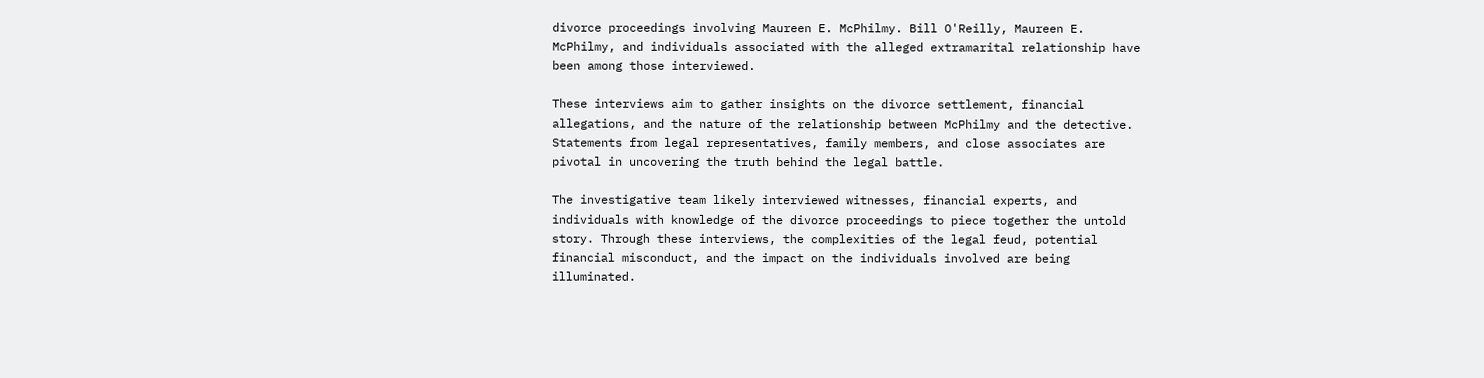divorce proceedings involving Maureen E. McPhilmy. Bill O'Reilly, Maureen E. McPhilmy, and individuals associated with the alleged extramarital relationship have been among those interviewed.

These interviews aim to gather insights on the divorce settlement, financial allegations, and the nature of the relationship between McPhilmy and the detective. Statements from legal representatives, family members, and close associates are pivotal in uncovering the truth behind the legal battle.

The investigative team likely interviewed witnesses, financial experts, and individuals with knowledge of the divorce proceedings to piece together the untold story. Through these interviews, the complexities of the legal feud, potential financial misconduct, and the impact on the individuals involved are being illuminated.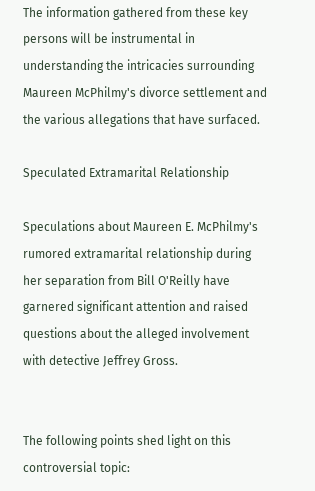The information gathered from these key persons will be instrumental in understanding the intricacies surrounding Maureen McPhilmy's divorce settlement and the various allegations that have surfaced.

Speculated Extramarital Relationship

Speculations about Maureen E. McPhilmy's rumored extramarital relationship during her separation from Bill O'Reilly have garnered significant attention and raised questions about the alleged involvement with detective Jeffrey Gross.


The following points shed light on this controversial topic: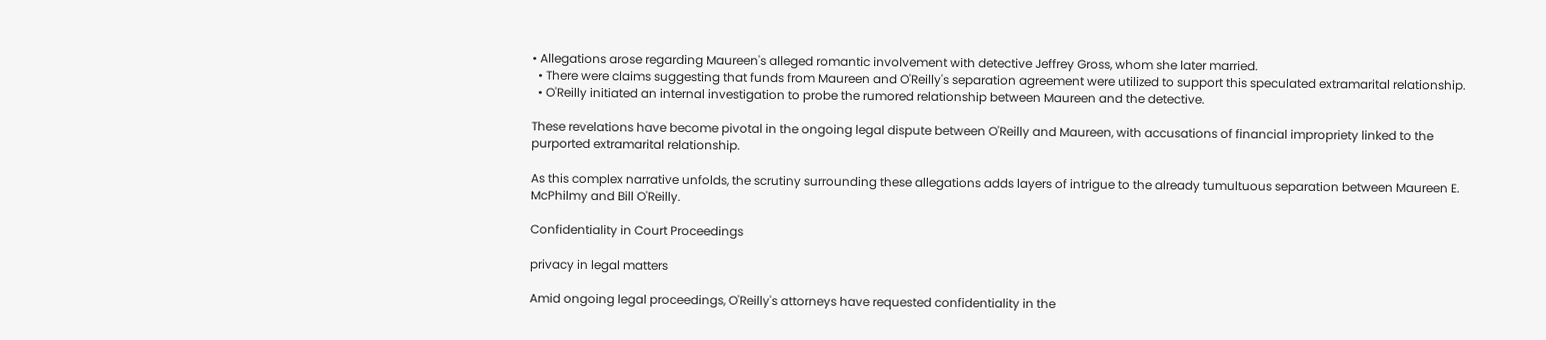• Allegations arose regarding Maureen's alleged romantic involvement with detective Jeffrey Gross, whom she later married.
  • There were claims suggesting that funds from Maureen and O'Reilly's separation agreement were utilized to support this speculated extramarital relationship.
  • O'Reilly initiated an internal investigation to probe the rumored relationship between Maureen and the detective.

These revelations have become pivotal in the ongoing legal dispute between O'Reilly and Maureen, with accusations of financial impropriety linked to the purported extramarital relationship.

As this complex narrative unfolds, the scrutiny surrounding these allegations adds layers of intrigue to the already tumultuous separation between Maureen E. McPhilmy and Bill O'Reilly.

Confidentiality in Court Proceedings

privacy in legal matters

Amid ongoing legal proceedings, O'Reilly's attorneys have requested confidentiality in the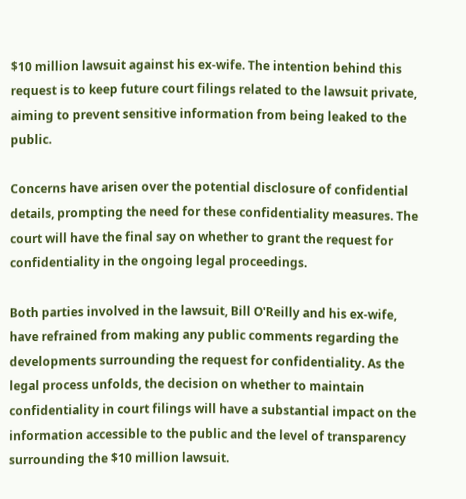$10 million lawsuit against his ex-wife. The intention behind this request is to keep future court filings related to the lawsuit private, aiming to prevent sensitive information from being leaked to the public.

Concerns have arisen over the potential disclosure of confidential details, prompting the need for these confidentiality measures. The court will have the final say on whether to grant the request for confidentiality in the ongoing legal proceedings.

Both parties involved in the lawsuit, Bill O'Reilly and his ex-wife, have refrained from making any public comments regarding the developments surrounding the request for confidentiality. As the legal process unfolds, the decision on whether to maintain confidentiality in court filings will have a substantial impact on the information accessible to the public and the level of transparency surrounding the $10 million lawsuit.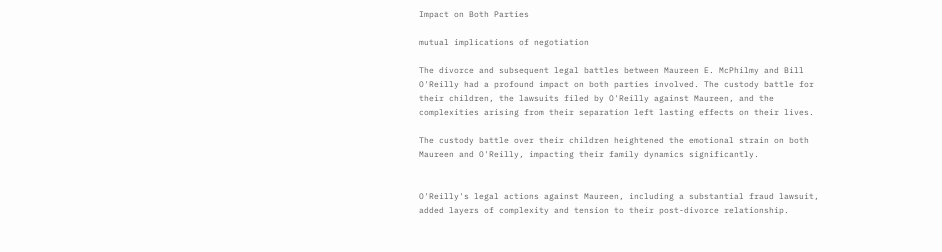Impact on Both Parties

mutual implications of negotiation

The divorce and subsequent legal battles between Maureen E. McPhilmy and Bill O'Reilly had a profound impact on both parties involved. The custody battle for their children, the lawsuits filed by O'Reilly against Maureen, and the complexities arising from their separation left lasting effects on their lives.

The custody battle over their children heightened the emotional strain on both Maureen and O'Reilly, impacting their family dynamics significantly.


O'Reilly's legal actions against Maureen, including a substantial fraud lawsuit, added layers of complexity and tension to their post-divorce relationship.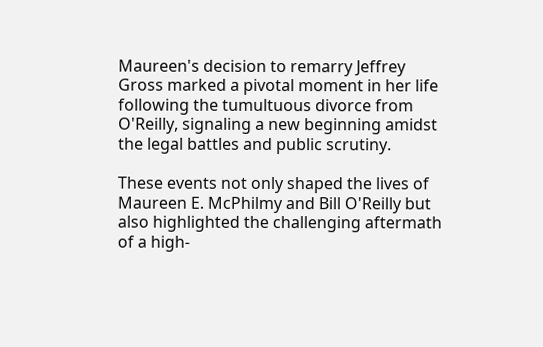Maureen's decision to remarry Jeffrey Gross marked a pivotal moment in her life following the tumultuous divorce from O'Reilly, signaling a new beginning amidst the legal battles and public scrutiny.

These events not only shaped the lives of Maureen E. McPhilmy and Bill O'Reilly but also highlighted the challenging aftermath of a high-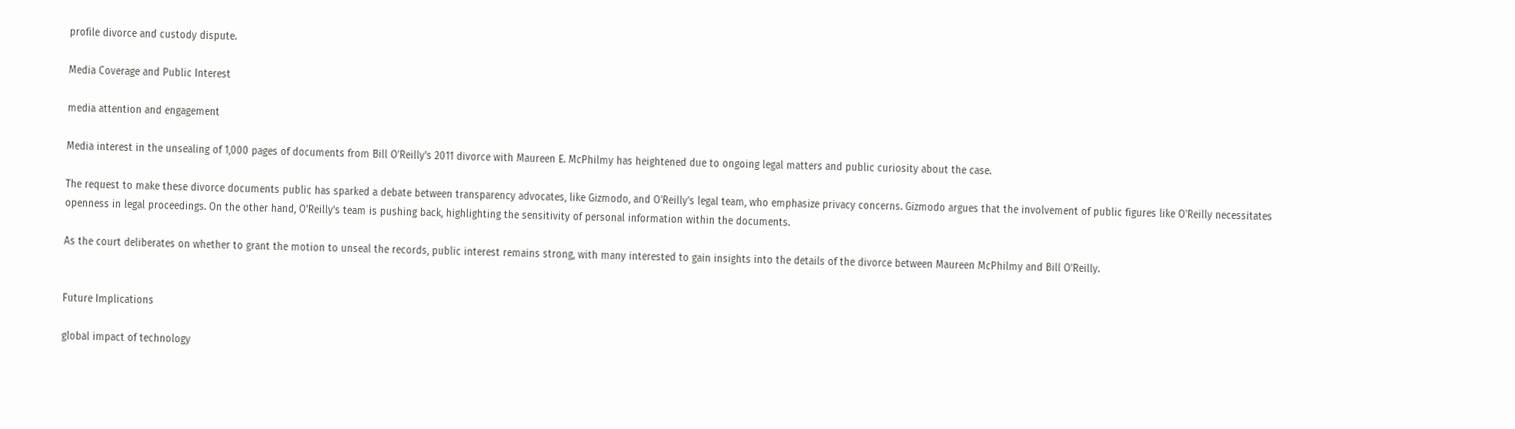profile divorce and custody dispute.

Media Coverage and Public Interest

media attention and engagement

Media interest in the unsealing of 1,000 pages of documents from Bill O'Reilly's 2011 divorce with Maureen E. McPhilmy has heightened due to ongoing legal matters and public curiosity about the case.

The request to make these divorce documents public has sparked a debate between transparency advocates, like Gizmodo, and O'Reilly's legal team, who emphasize privacy concerns. Gizmodo argues that the involvement of public figures like O'Reilly necessitates openness in legal proceedings. On the other hand, O'Reilly's team is pushing back, highlighting the sensitivity of personal information within the documents.

As the court deliberates on whether to grant the motion to unseal the records, public interest remains strong, with many interested to gain insights into the details of the divorce between Maureen McPhilmy and Bill O'Reilly.


Future Implications

global impact of technology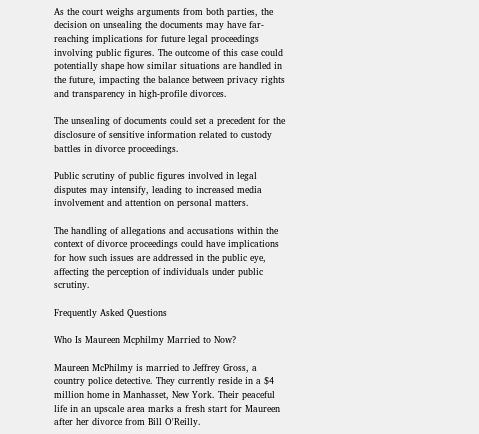As the court weighs arguments from both parties, the decision on unsealing the documents may have far-reaching implications for future legal proceedings involving public figures. The outcome of this case could potentially shape how similar situations are handled in the future, impacting the balance between privacy rights and transparency in high-profile divorces.

The unsealing of documents could set a precedent for the disclosure of sensitive information related to custody battles in divorce proceedings.

Public scrutiny of public figures involved in legal disputes may intensify, leading to increased media involvement and attention on personal matters.

The handling of allegations and accusations within the context of divorce proceedings could have implications for how such issues are addressed in the public eye, affecting the perception of individuals under public scrutiny.

Frequently Asked Questions

Who Is Maureen Mcphilmy Married to Now?

Maureen McPhilmy is married to Jeffrey Gross, a country police detective. They currently reside in a $4 million home in Manhasset, New York. Their peaceful life in an upscale area marks a fresh start for Maureen after her divorce from Bill O'Reilly.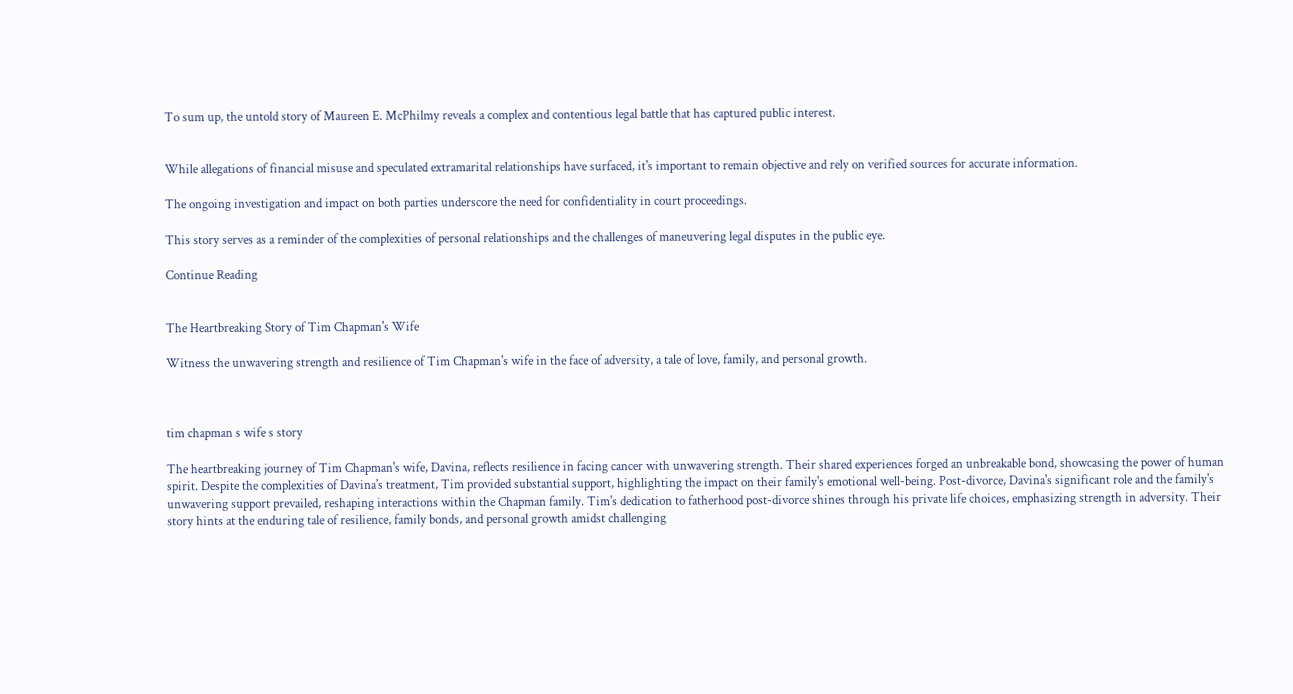To sum up, the untold story of Maureen E. McPhilmy reveals a complex and contentious legal battle that has captured public interest.


While allegations of financial misuse and speculated extramarital relationships have surfaced, it's important to remain objective and rely on verified sources for accurate information.

The ongoing investigation and impact on both parties underscore the need for confidentiality in court proceedings.

This story serves as a reminder of the complexities of personal relationships and the challenges of maneuvering legal disputes in the public eye.

Continue Reading


The Heartbreaking Story of Tim Chapman's Wife

Witness the unwavering strength and resilience of Tim Chapman's wife in the face of adversity, a tale of love, family, and personal growth.



tim chapman s wife s story

The heartbreaking journey of Tim Chapman's wife, Davina, reflects resilience in facing cancer with unwavering strength. Their shared experiences forged an unbreakable bond, showcasing the power of human spirit. Despite the complexities of Davina's treatment, Tim provided substantial support, highlighting the impact on their family's emotional well-being. Post-divorce, Davina's significant role and the family's unwavering support prevailed, reshaping interactions within the Chapman family. Tim's dedication to fatherhood post-divorce shines through his private life choices, emphasizing strength in adversity. Their story hints at the enduring tale of resilience, family bonds, and personal growth amidst challenging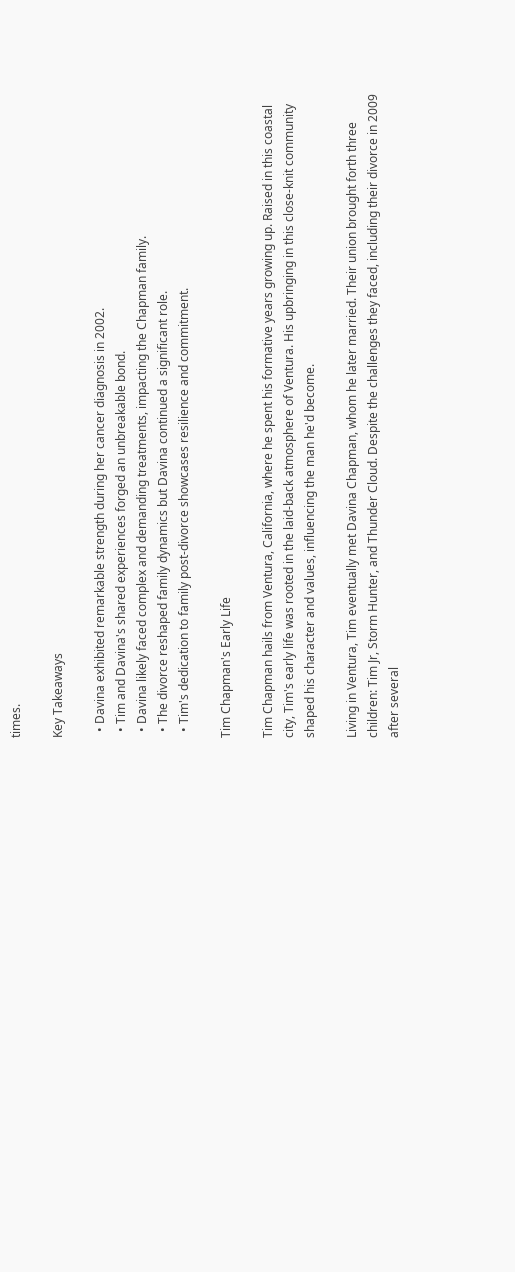times.

Key Takeaways

  • Davina exhibited remarkable strength during her cancer diagnosis in 2002.
  • Tim and Davina's shared experiences forged an unbreakable bond.
  • Davina likely faced complex and demanding treatments, impacting the Chapman family.
  • The divorce reshaped family dynamics but Davina continued a significant role.
  • Tim's dedication to family post-divorce showcases resilience and commitment.

Tim Chapman's Early Life

Tim Chapman hails from Ventura, California, where he spent his formative years growing up. Raised in this coastal city, Tim's early life was rooted in the laid-back atmosphere of Ventura. His upbringing in this close-knit community shaped his character and values, influencing the man he'd become.

Living in Ventura, Tim eventually met Davina Chapman, whom he later married. Their union brought forth three children: Tim Jr, Storm Hunter, and Thunder Cloud. Despite the challenges they faced, including their divorce in 2009 after several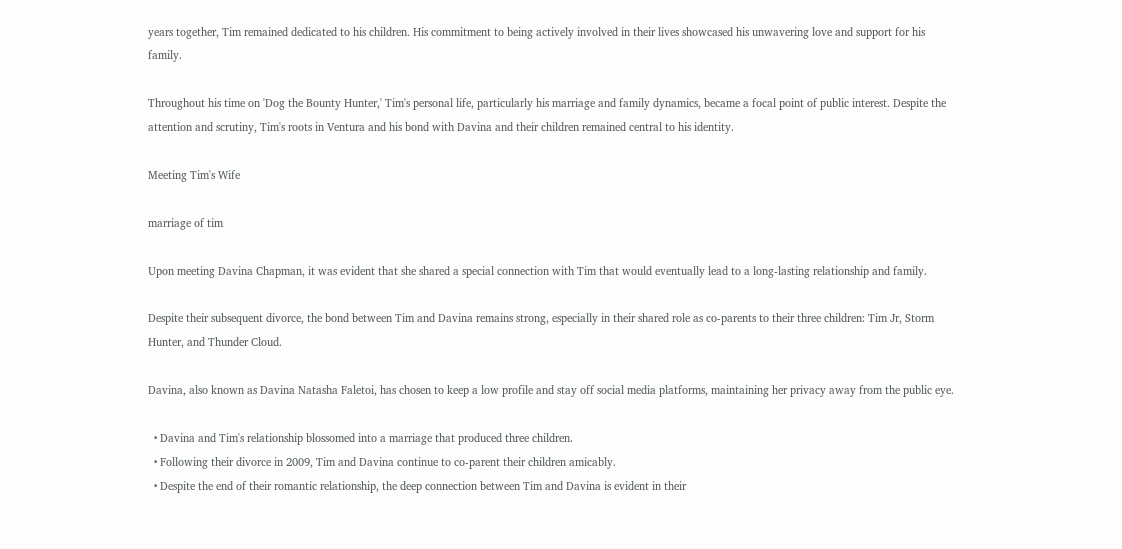years together, Tim remained dedicated to his children. His commitment to being actively involved in their lives showcased his unwavering love and support for his family.

Throughout his time on 'Dog the Bounty Hunter,' Tim's personal life, particularly his marriage and family dynamics, became a focal point of public interest. Despite the attention and scrutiny, Tim's roots in Ventura and his bond with Davina and their children remained central to his identity.

Meeting Tim's Wife

marriage of tim

Upon meeting Davina Chapman, it was evident that she shared a special connection with Tim that would eventually lead to a long-lasting relationship and family.

Despite their subsequent divorce, the bond between Tim and Davina remains strong, especially in their shared role as co-parents to their three children: Tim Jr, Storm Hunter, and Thunder Cloud.

Davina, also known as Davina Natasha Faletoi, has chosen to keep a low profile and stay off social media platforms, maintaining her privacy away from the public eye.

  • Davina and Tim's relationship blossomed into a marriage that produced three children.
  • Following their divorce in 2009, Tim and Davina continue to co-parent their children amicably.
  • Despite the end of their romantic relationship, the deep connection between Tim and Davina is evident in their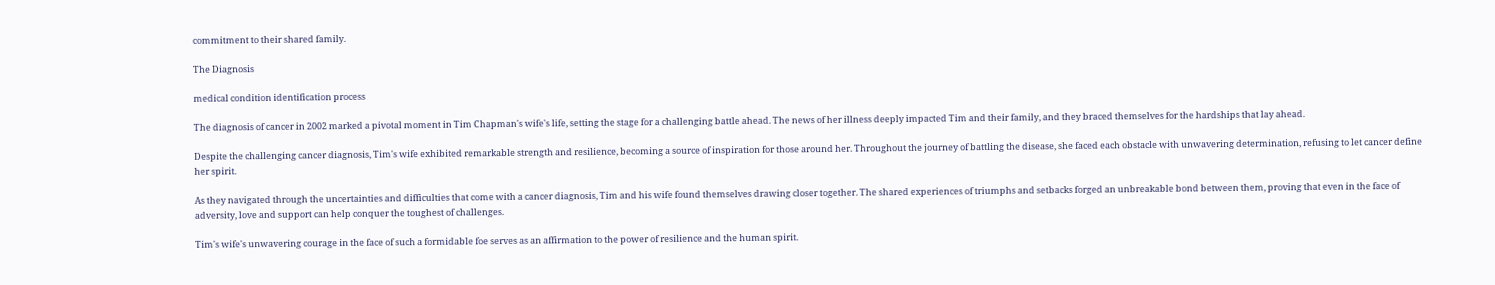commitment to their shared family.

The Diagnosis

medical condition identification process

The diagnosis of cancer in 2002 marked a pivotal moment in Tim Chapman's wife's life, setting the stage for a challenging battle ahead. The news of her illness deeply impacted Tim and their family, and they braced themselves for the hardships that lay ahead.

Despite the challenging cancer diagnosis, Tim's wife exhibited remarkable strength and resilience, becoming a source of inspiration for those around her. Throughout the journey of battling the disease, she faced each obstacle with unwavering determination, refusing to let cancer define her spirit.

As they navigated through the uncertainties and difficulties that come with a cancer diagnosis, Tim and his wife found themselves drawing closer together. The shared experiences of triumphs and setbacks forged an unbreakable bond between them, proving that even in the face of adversity, love and support can help conquer the toughest of challenges.

Tim's wife's unwavering courage in the face of such a formidable foe serves as an affirmation to the power of resilience and the human spirit.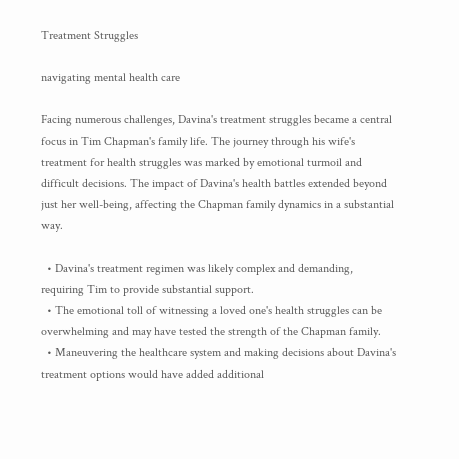Treatment Struggles

navigating mental health care

Facing numerous challenges, Davina's treatment struggles became a central focus in Tim Chapman's family life. The journey through his wife's treatment for health struggles was marked by emotional turmoil and difficult decisions. The impact of Davina's health battles extended beyond just her well-being, affecting the Chapman family dynamics in a substantial way.

  • Davina's treatment regimen was likely complex and demanding, requiring Tim to provide substantial support.
  • The emotional toll of witnessing a loved one's health struggles can be overwhelming and may have tested the strength of the Chapman family.
  • Maneuvering the healthcare system and making decisions about Davina's treatment options would have added additional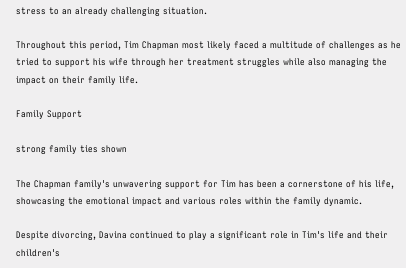stress to an already challenging situation.

Throughout this period, Tim Chapman most likely faced a multitude of challenges as he tried to support his wife through her treatment struggles while also managing the impact on their family life.

Family Support

strong family ties shown

The Chapman family's unwavering support for Tim has been a cornerstone of his life, showcasing the emotional impact and various roles within the family dynamic.

Despite divorcing, Davina continued to play a significant role in Tim's life and their children's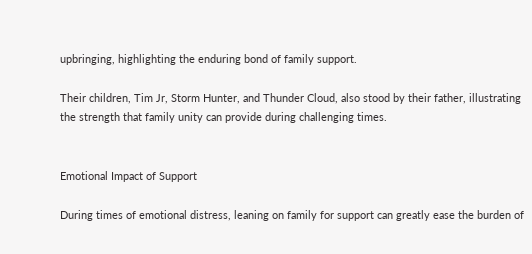upbringing, highlighting the enduring bond of family support.

Their children, Tim Jr, Storm Hunter, and Thunder Cloud, also stood by their father, illustrating the strength that family unity can provide during challenging times.


Emotional Impact of Support

During times of emotional distress, leaning on family for support can greatly ease the burden of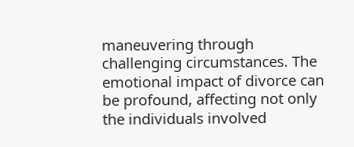maneuvering through challenging circumstances. The emotional impact of divorce can be profound, affecting not only the individuals involved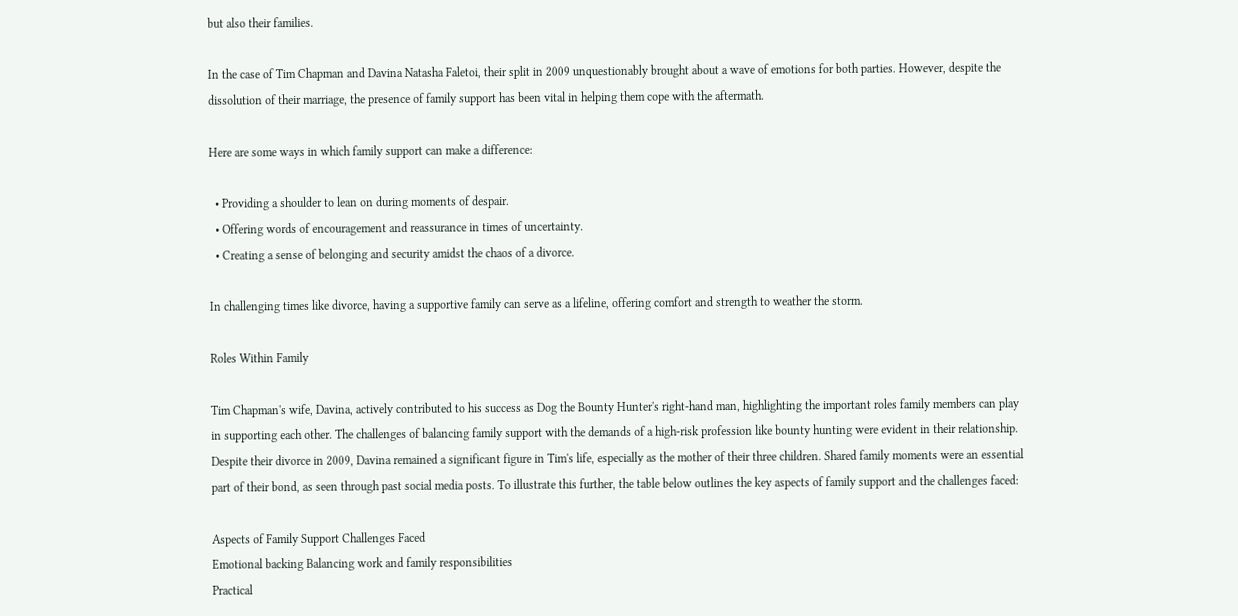but also their families.

In the case of Tim Chapman and Davina Natasha Faletoi, their split in 2009 unquestionably brought about a wave of emotions for both parties. However, despite the dissolution of their marriage, the presence of family support has been vital in helping them cope with the aftermath.

Here are some ways in which family support can make a difference:

  • Providing a shoulder to lean on during moments of despair.
  • Offering words of encouragement and reassurance in times of uncertainty.
  • Creating a sense of belonging and security amidst the chaos of a divorce.

In challenging times like divorce, having a supportive family can serve as a lifeline, offering comfort and strength to weather the storm.

Roles Within Family

Tim Chapman's wife, Davina, actively contributed to his success as Dog the Bounty Hunter's right-hand man, highlighting the important roles family members can play in supporting each other. The challenges of balancing family support with the demands of a high-risk profession like bounty hunting were evident in their relationship. Despite their divorce in 2009, Davina remained a significant figure in Tim's life, especially as the mother of their three children. Shared family moments were an essential part of their bond, as seen through past social media posts. To illustrate this further, the table below outlines the key aspects of family support and the challenges faced:

Aspects of Family Support Challenges Faced
Emotional backing Balancing work and family responsibilities
Practical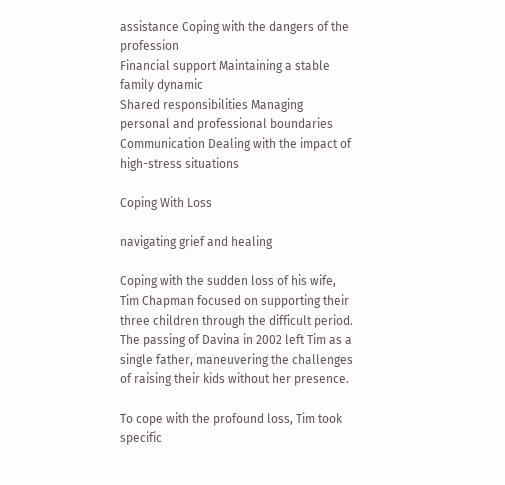assistance Coping with the dangers of the profession
Financial support Maintaining a stable family dynamic
Shared responsibilities Managing personal and professional boundaries
Communication Dealing with the impact of high-stress situations

Coping With Loss

navigating grief and healing

Coping with the sudden loss of his wife, Tim Chapman focused on supporting their three children through the difficult period. The passing of Davina in 2002 left Tim as a single father, maneuvering the challenges of raising their kids without her presence.

To cope with the profound loss, Tim took specific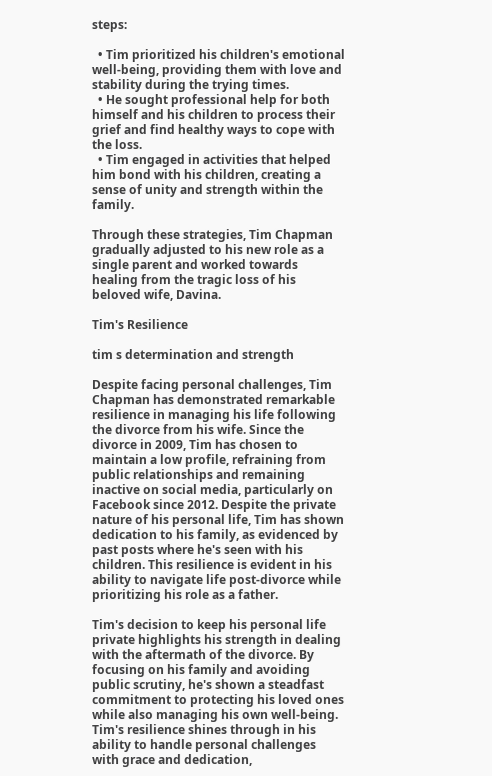steps:

  • Tim prioritized his children's emotional well-being, providing them with love and stability during the trying times.
  • He sought professional help for both himself and his children to process their grief and find healthy ways to cope with the loss.
  • Tim engaged in activities that helped him bond with his children, creating a sense of unity and strength within the family.

Through these strategies, Tim Chapman gradually adjusted to his new role as a single parent and worked towards healing from the tragic loss of his beloved wife, Davina.

Tim's Resilience

tim s determination and strength

Despite facing personal challenges, Tim Chapman has demonstrated remarkable resilience in managing his life following the divorce from his wife. Since the divorce in 2009, Tim has chosen to maintain a low profile, refraining from public relationships and remaining inactive on social media, particularly on Facebook since 2012. Despite the private nature of his personal life, Tim has shown dedication to his family, as evidenced by past posts where he's seen with his children. This resilience is evident in his ability to navigate life post-divorce while prioritizing his role as a father.

Tim's decision to keep his personal life private highlights his strength in dealing with the aftermath of the divorce. By focusing on his family and avoiding public scrutiny, he's shown a steadfast commitment to protecting his loved ones while also managing his own well-being. Tim's resilience shines through in his ability to handle personal challenges with grace and dedication,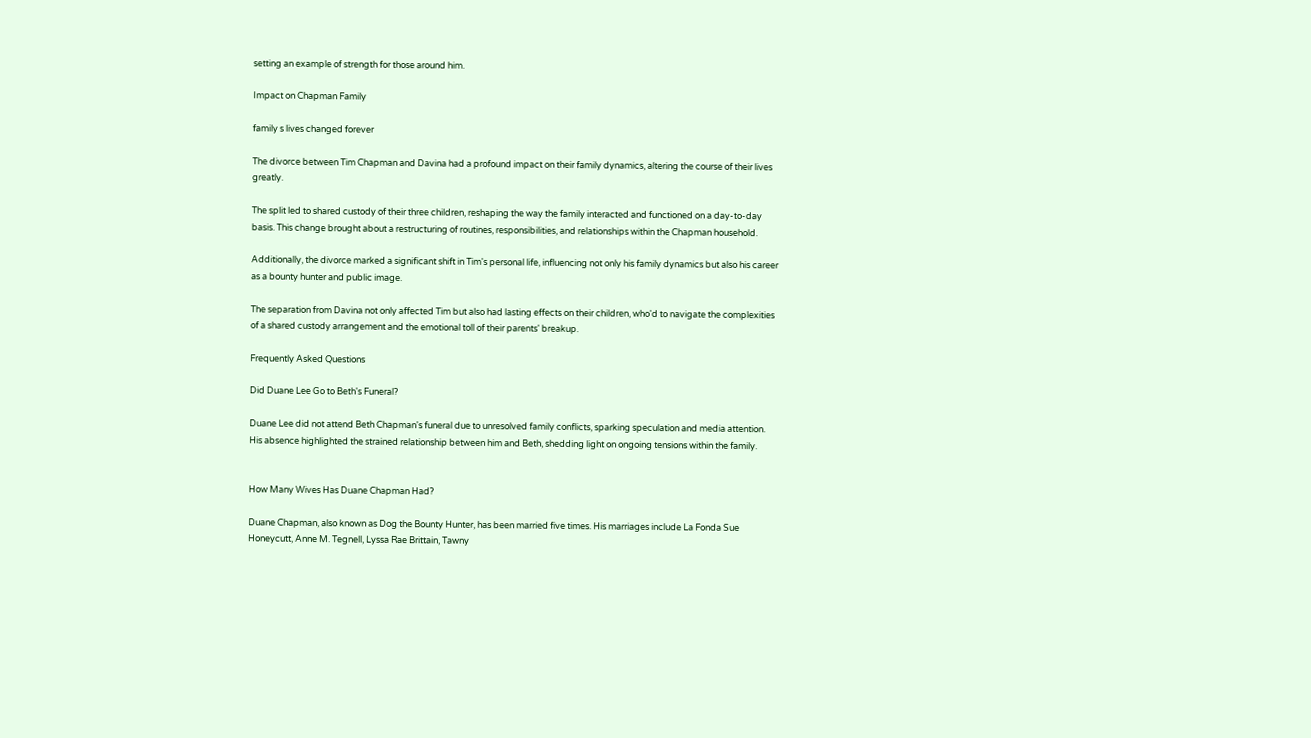setting an example of strength for those around him.

Impact on Chapman Family

family s lives changed forever

The divorce between Tim Chapman and Davina had a profound impact on their family dynamics, altering the course of their lives greatly.

The split led to shared custody of their three children, reshaping the way the family interacted and functioned on a day-to-day basis. This change brought about a restructuring of routines, responsibilities, and relationships within the Chapman household.

Additionally, the divorce marked a significant shift in Tim's personal life, influencing not only his family dynamics but also his career as a bounty hunter and public image.

The separation from Davina not only affected Tim but also had lasting effects on their children, who'd to navigate the complexities of a shared custody arrangement and the emotional toll of their parents' breakup.

Frequently Asked Questions

Did Duane Lee Go to Beth's Funeral?

Duane Lee did not attend Beth Chapman's funeral due to unresolved family conflicts, sparking speculation and media attention. His absence highlighted the strained relationship between him and Beth, shedding light on ongoing tensions within the family.


How Many Wives Has Duane Chapman Had?

Duane Chapman, also known as Dog the Bounty Hunter, has been married five times. His marriages include La Fonda Sue Honeycutt, Anne M. Tegnell, Lyssa Rae Brittain, Tawny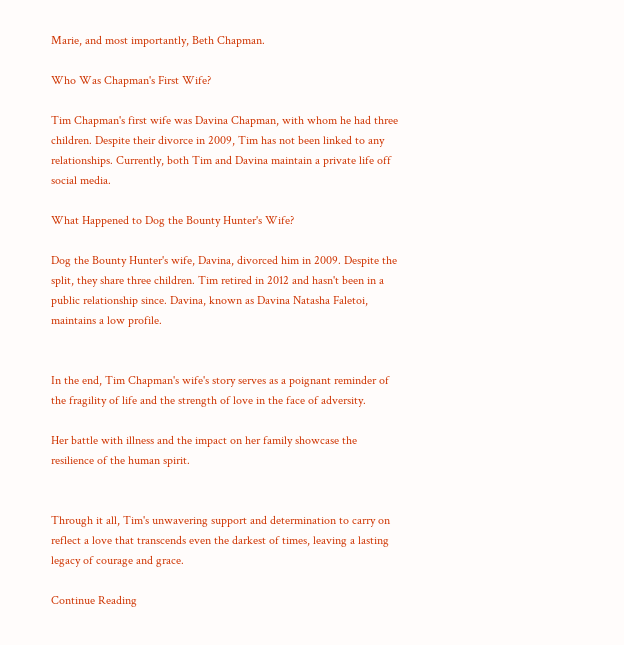Marie, and most importantly, Beth Chapman.

Who Was Chapman's First Wife?

Tim Chapman's first wife was Davina Chapman, with whom he had three children. Despite their divorce in 2009, Tim has not been linked to any relationships. Currently, both Tim and Davina maintain a private life off social media.

What Happened to Dog the Bounty Hunter's Wife?

Dog the Bounty Hunter's wife, Davina, divorced him in 2009. Despite the split, they share three children. Tim retired in 2012 and hasn't been in a public relationship since. Davina, known as Davina Natasha Faletoi, maintains a low profile.


In the end, Tim Chapman's wife's story serves as a poignant reminder of the fragility of life and the strength of love in the face of adversity.

Her battle with illness and the impact on her family showcase the resilience of the human spirit.


Through it all, Tim's unwavering support and determination to carry on reflect a love that transcends even the darkest of times, leaving a lasting legacy of courage and grace.

Continue Reading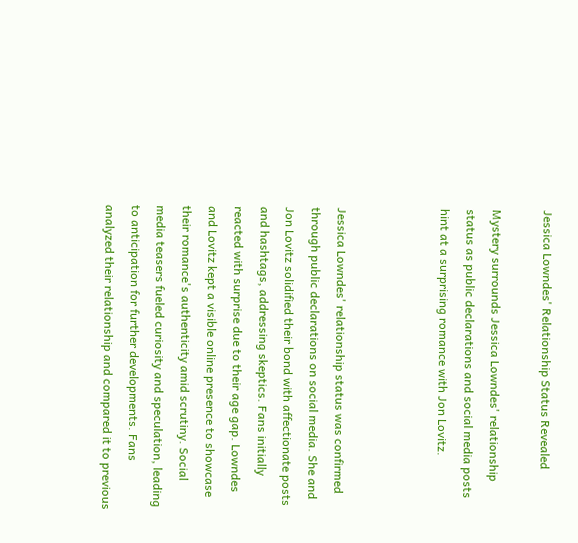Jessica Lowndes' Relationship Status Revealed

Mystery surrounds Jessica Lowndes' relationship status as public declarations and social media posts hint at a surprising romance with Jon Lovitz.



Jessica Lowndes' relationship status was confirmed through public declarations on social media. She and Jon Lovitz solidified their bond with affectionate posts and hashtags, addressing skeptics. Fans initially reacted with surprise due to their age gap. Lowndes and Lovitz kept a visible online presence to showcase their romance's authenticity amid scrutiny. Social media teasers fueled curiosity and speculation, leading to anticipation for further developments. Fans analyzed their relationship and compared it to previous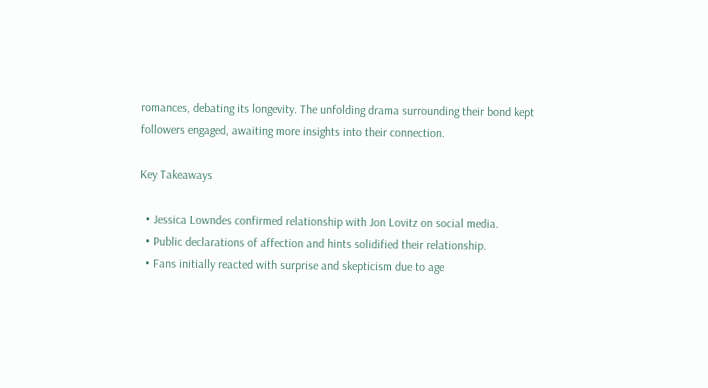romances, debating its longevity. The unfolding drama surrounding their bond kept followers engaged, awaiting more insights into their connection.

Key Takeaways

  • Jessica Lowndes confirmed relationship with Jon Lovitz on social media.
  • Public declarations of affection and hints solidified their relationship.
  • Fans initially reacted with surprise and skepticism due to age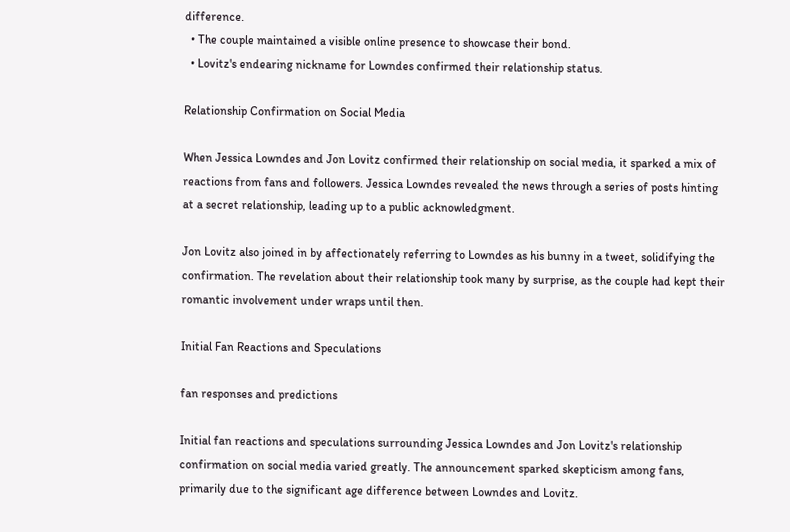difference.
  • The couple maintained a visible online presence to showcase their bond.
  • Lovitz's endearing nickname for Lowndes confirmed their relationship status.

Relationship Confirmation on Social Media

When Jessica Lowndes and Jon Lovitz confirmed their relationship on social media, it sparked a mix of reactions from fans and followers. Jessica Lowndes revealed the news through a series of posts hinting at a secret relationship, leading up to a public acknowledgment.

Jon Lovitz also joined in by affectionately referring to Lowndes as his bunny in a tweet, solidifying the confirmation. The revelation about their relationship took many by surprise, as the couple had kept their romantic involvement under wraps until then.

Initial Fan Reactions and Speculations

fan responses and predictions

Initial fan reactions and speculations surrounding Jessica Lowndes and Jon Lovitz's relationship confirmation on social media varied greatly. The announcement sparked skepticism among fans, primarily due to the significant age difference between Lowndes and Lovitz.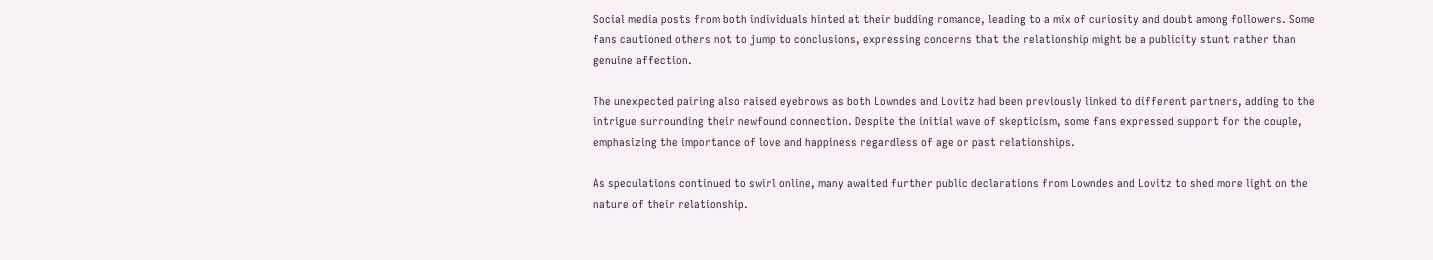Social media posts from both individuals hinted at their budding romance, leading to a mix of curiosity and doubt among followers. Some fans cautioned others not to jump to conclusions, expressing concerns that the relationship might be a publicity stunt rather than genuine affection.

The unexpected pairing also raised eyebrows as both Lowndes and Lovitz had been previously linked to different partners, adding to the intrigue surrounding their newfound connection. Despite the initial wave of skepticism, some fans expressed support for the couple, emphasizing the importance of love and happiness regardless of age or past relationships.

As speculations continued to swirl online, many awaited further public declarations from Lowndes and Lovitz to shed more light on the nature of their relationship.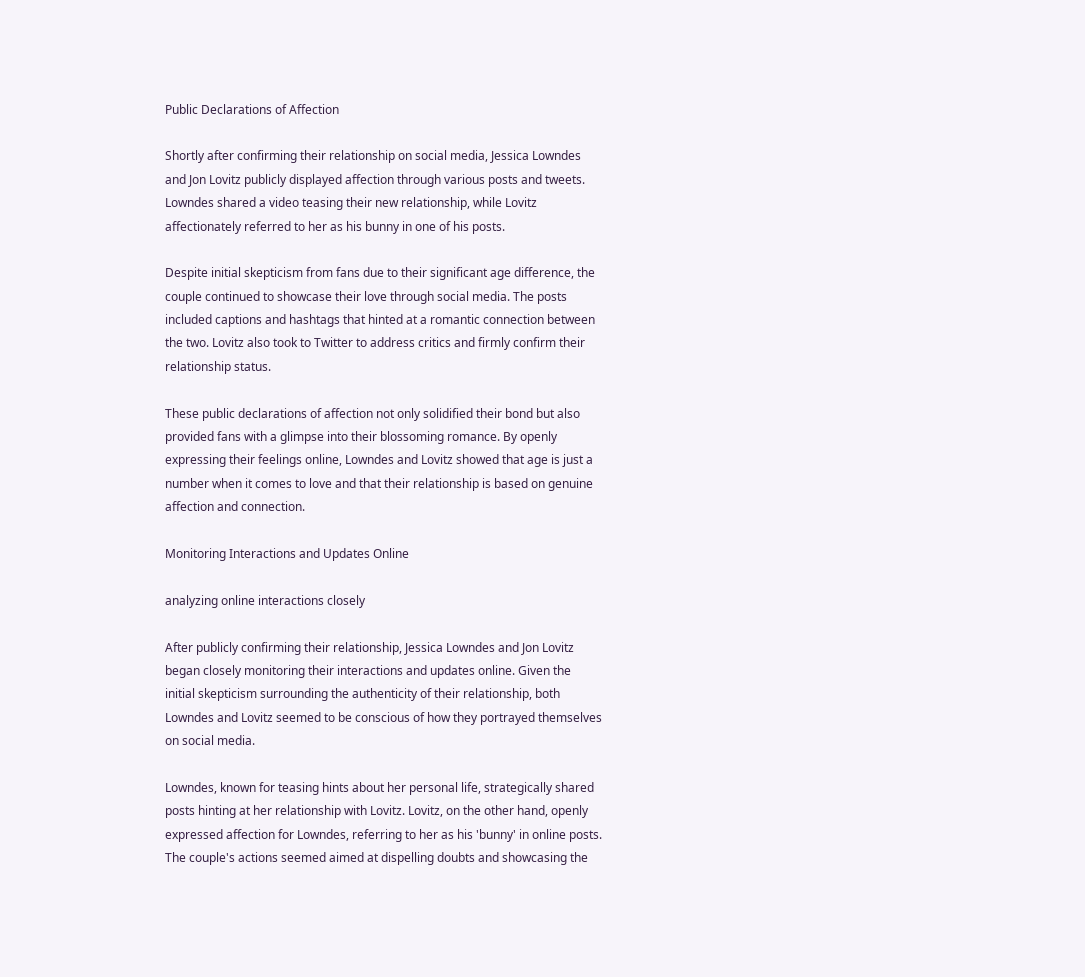Public Declarations of Affection

Shortly after confirming their relationship on social media, Jessica Lowndes and Jon Lovitz publicly displayed affection through various posts and tweets. Lowndes shared a video teasing their new relationship, while Lovitz affectionately referred to her as his bunny in one of his posts.

Despite initial skepticism from fans due to their significant age difference, the couple continued to showcase their love through social media. The posts included captions and hashtags that hinted at a romantic connection between the two. Lovitz also took to Twitter to address critics and firmly confirm their relationship status.

These public declarations of affection not only solidified their bond but also provided fans with a glimpse into their blossoming romance. By openly expressing their feelings online, Lowndes and Lovitz showed that age is just a number when it comes to love and that their relationship is based on genuine affection and connection.

Monitoring Interactions and Updates Online

analyzing online interactions closely

After publicly confirming their relationship, Jessica Lowndes and Jon Lovitz began closely monitoring their interactions and updates online. Given the initial skepticism surrounding the authenticity of their relationship, both Lowndes and Lovitz seemed to be conscious of how they portrayed themselves on social media.

Lowndes, known for teasing hints about her personal life, strategically shared posts hinting at her relationship with Lovitz. Lovitz, on the other hand, openly expressed affection for Lowndes, referring to her as his 'bunny' in online posts. The couple's actions seemed aimed at dispelling doubts and showcasing the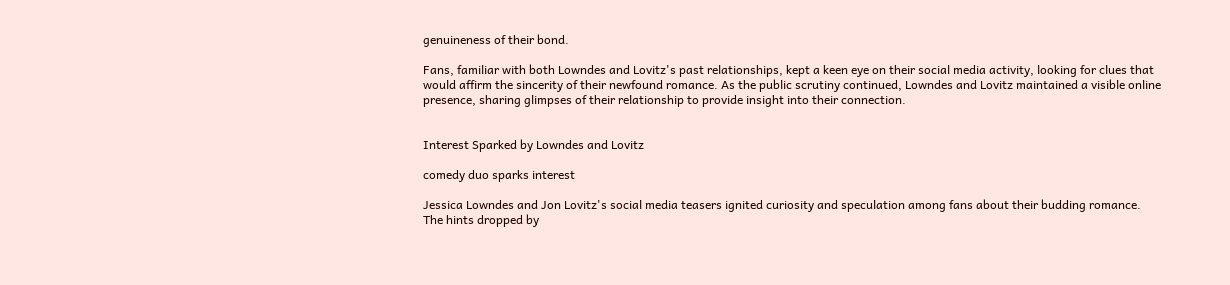genuineness of their bond.

Fans, familiar with both Lowndes and Lovitz's past relationships, kept a keen eye on their social media activity, looking for clues that would affirm the sincerity of their newfound romance. As the public scrutiny continued, Lowndes and Lovitz maintained a visible online presence, sharing glimpses of their relationship to provide insight into their connection.


Interest Sparked by Lowndes and Lovitz

comedy duo sparks interest

Jessica Lowndes and Jon Lovitz's social media teasers ignited curiosity and speculation among fans about their budding romance. The hints dropped by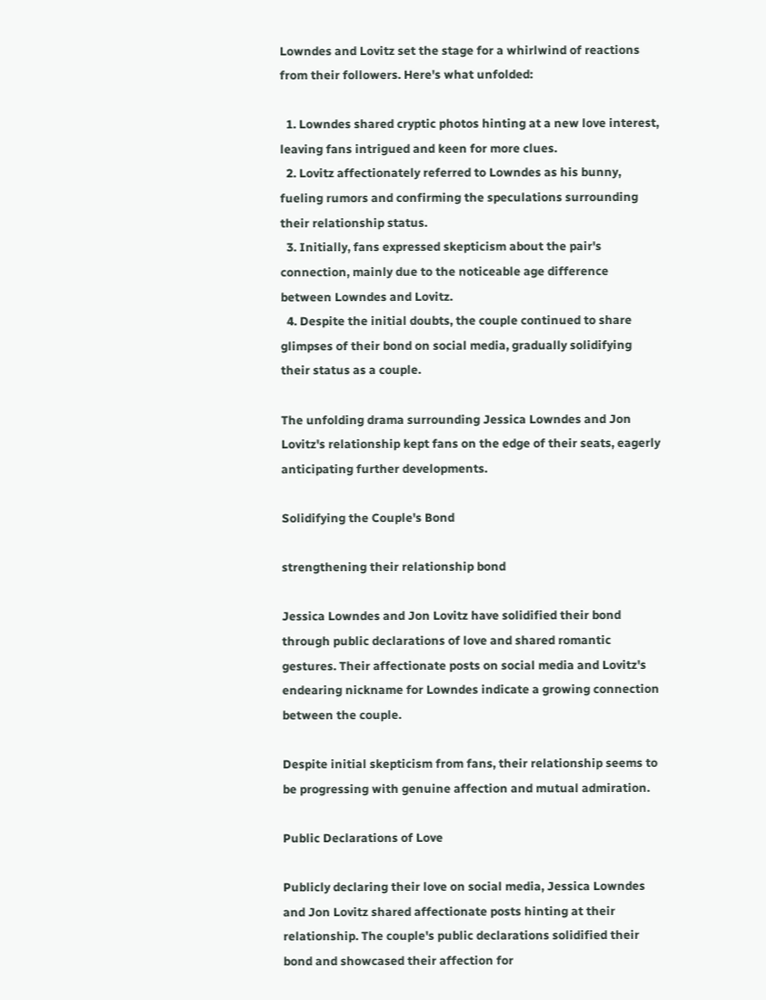Lowndes and Lovitz set the stage for a whirlwind of reactions from their followers. Here's what unfolded:

  1. Lowndes shared cryptic photos hinting at a new love interest, leaving fans intrigued and keen for more clues.
  2. Lovitz affectionately referred to Lowndes as his bunny, fueling rumors and confirming the speculations surrounding their relationship status.
  3. Initially, fans expressed skepticism about the pair's connection, mainly due to the noticeable age difference between Lowndes and Lovitz.
  4. Despite the initial doubts, the couple continued to share glimpses of their bond on social media, gradually solidifying their status as a couple.

The unfolding drama surrounding Jessica Lowndes and Jon Lovitz's relationship kept fans on the edge of their seats, eagerly anticipating further developments.

Solidifying the Couple's Bond

strengthening their relationship bond

Jessica Lowndes and Jon Lovitz have solidified their bond through public declarations of love and shared romantic gestures. Their affectionate posts on social media and Lovitz's endearing nickname for Lowndes indicate a growing connection between the couple.

Despite initial skepticism from fans, their relationship seems to be progressing with genuine affection and mutual admiration.

Public Declarations of Love

Publicly declaring their love on social media, Jessica Lowndes and Jon Lovitz shared affectionate posts hinting at their relationship. The couple's public declarations solidified their bond and showcased their affection for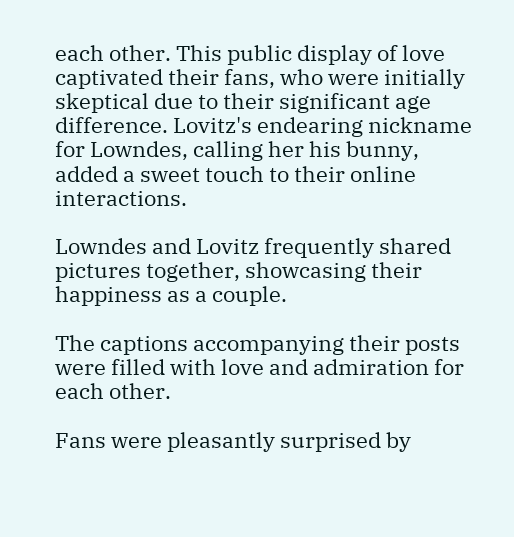each other. This public display of love captivated their fans, who were initially skeptical due to their significant age difference. Lovitz's endearing nickname for Lowndes, calling her his bunny, added a sweet touch to their online interactions.

Lowndes and Lovitz frequently shared pictures together, showcasing their happiness as a couple.

The captions accompanying their posts were filled with love and admiration for each other.

Fans were pleasantly surprised by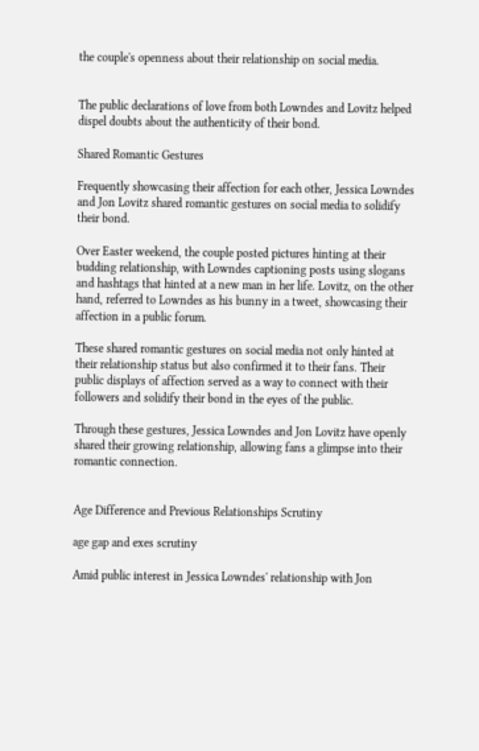the couple's openness about their relationship on social media.


The public declarations of love from both Lowndes and Lovitz helped dispel doubts about the authenticity of their bond.

Shared Romantic Gestures

Frequently showcasing their affection for each other, Jessica Lowndes and Jon Lovitz shared romantic gestures on social media to solidify their bond.

Over Easter weekend, the couple posted pictures hinting at their budding relationship, with Lowndes captioning posts using slogans and hashtags that hinted at a new man in her life. Lovitz, on the other hand, referred to Lowndes as his bunny in a tweet, showcasing their affection in a public forum.

These shared romantic gestures on social media not only hinted at their relationship status but also confirmed it to their fans. Their public displays of affection served as a way to connect with their followers and solidify their bond in the eyes of the public.

Through these gestures, Jessica Lowndes and Jon Lovitz have openly shared their growing relationship, allowing fans a glimpse into their romantic connection.


Age Difference and Previous Relationships Scrutiny

age gap and exes scrutiny

Amid public interest in Jessica Lowndes' relationship with Jon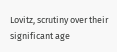Lovitz, scrutiny over their significant age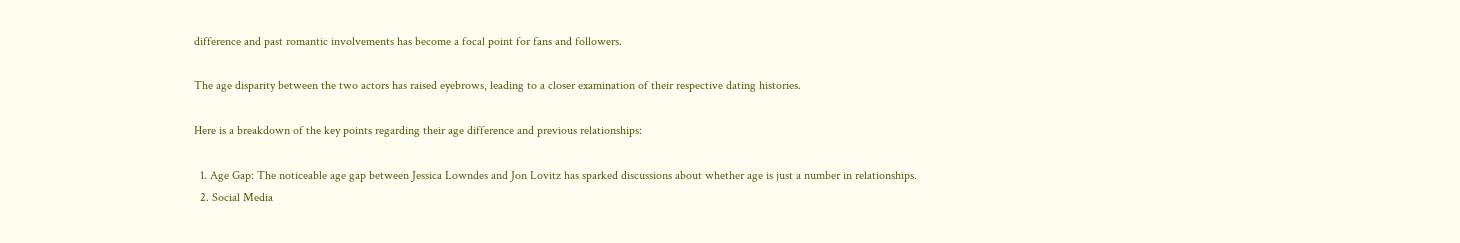difference and past romantic involvements has become a focal point for fans and followers.

The age disparity between the two actors has raised eyebrows, leading to a closer examination of their respective dating histories.

Here is a breakdown of the key points regarding their age difference and previous relationships:

  1. Age Gap: The noticeable age gap between Jessica Lowndes and Jon Lovitz has sparked discussions about whether age is just a number in relationships.
  2. Social Media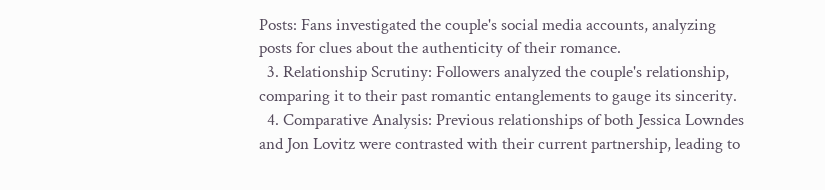Posts: Fans investigated the couple's social media accounts, analyzing posts for clues about the authenticity of their romance.
  3. Relationship Scrutiny: Followers analyzed the couple's relationship, comparing it to their past romantic entanglements to gauge its sincerity.
  4. Comparative Analysis: Previous relationships of both Jessica Lowndes and Jon Lovitz were contrasted with their current partnership, leading to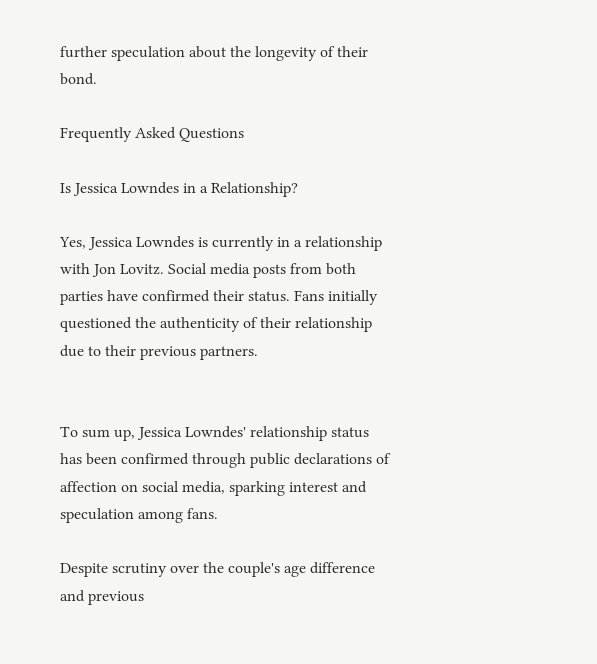further speculation about the longevity of their bond.

Frequently Asked Questions

Is Jessica Lowndes in a Relationship?

Yes, Jessica Lowndes is currently in a relationship with Jon Lovitz. Social media posts from both parties have confirmed their status. Fans initially questioned the authenticity of their relationship due to their previous partners.


To sum up, Jessica Lowndes' relationship status has been confirmed through public declarations of affection on social media, sparking interest and speculation among fans.

Despite scrutiny over the couple's age difference and previous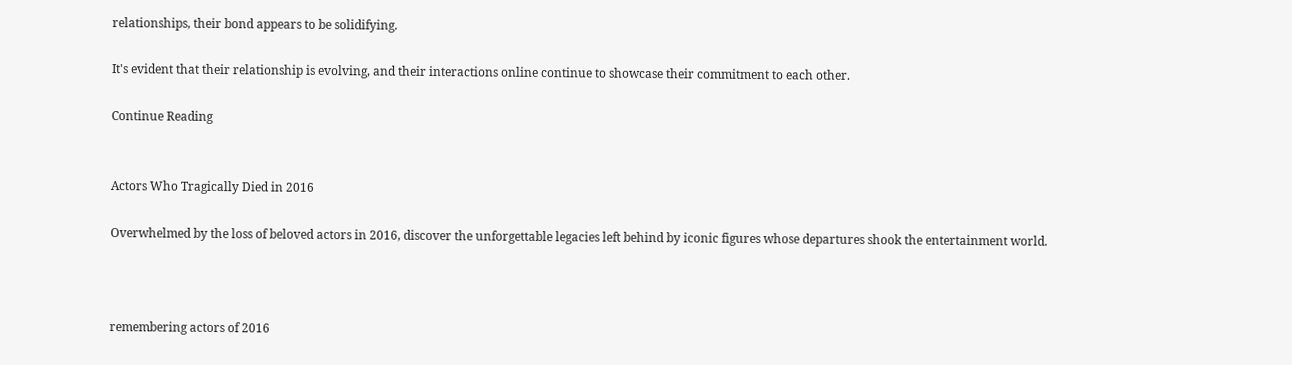relationships, their bond appears to be solidifying.

It's evident that their relationship is evolving, and their interactions online continue to showcase their commitment to each other.

Continue Reading


Actors Who Tragically Died in 2016

Overwhelmed by the loss of beloved actors in 2016, discover the unforgettable legacies left behind by iconic figures whose departures shook the entertainment world.



remembering actors of 2016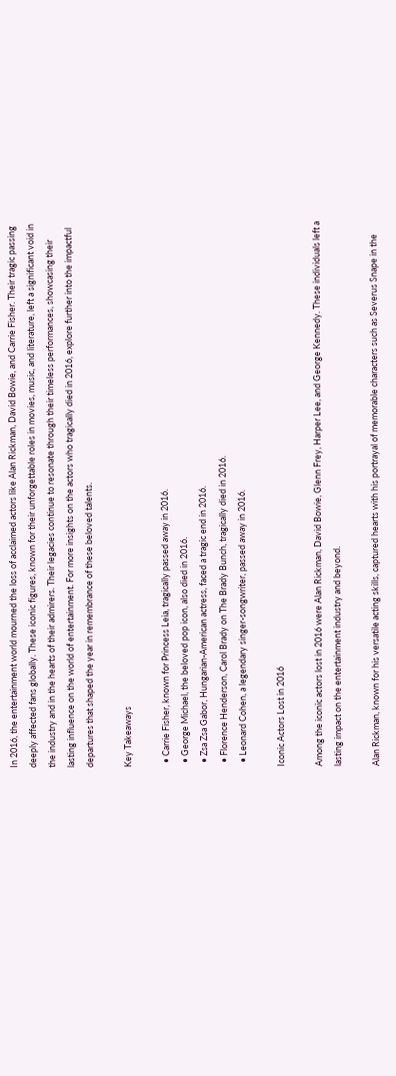In 2016, the entertainment world mourned the loss of acclaimed actors like Alan Rickman, David Bowie, and Carrie Fisher. Their tragic passing deeply affected fans globally. These iconic figures, known for their unforgettable roles in movies, music, and literature, left a significant void in the industry and in the hearts of their admirers. Their legacies continue to resonate through their timeless performances, showcasing their lasting influence on the world of entertainment. For more insights on the actors who tragically died in 2016, explore further into the impactful departures that shaped the year in remembrance of these beloved talents.

Key Takeaways

  • Carrie Fisher, known for Princess Leia, tragically passed away in 2016.
  • George Michael, the beloved pop icon, also died in 2016.
  • Zsa Zsa Gabor, Hungarian-American actress, faced a tragic end in 2016.
  • Florence Henderson, Carol Brady on The Brady Bunch, tragically died in 2016.
  • Leonard Cohen, a legendary singer-songwriter, passed away in 2016.

Iconic Actors Lost in 2016

Among the iconic actors lost in 2016 were Alan Rickman, David Bowie, Glenn Frey, Harper Lee, and George Kennedy. These individuals left a lasting impact on the entertainment industry and beyond.

Alan Rickman, known for his versatile acting skills, captured hearts with his portrayal of memorable characters such as Severus Snape in the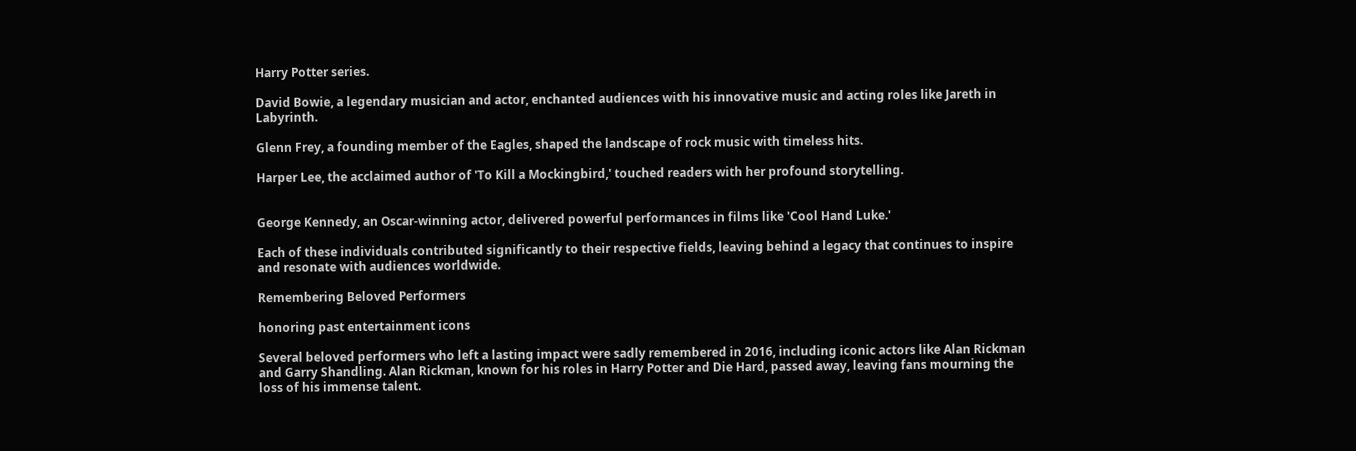Harry Potter series.

David Bowie, a legendary musician and actor, enchanted audiences with his innovative music and acting roles like Jareth in Labyrinth.

Glenn Frey, a founding member of the Eagles, shaped the landscape of rock music with timeless hits.

Harper Lee, the acclaimed author of 'To Kill a Mockingbird,' touched readers with her profound storytelling.


George Kennedy, an Oscar-winning actor, delivered powerful performances in films like 'Cool Hand Luke.'

Each of these individuals contributed significantly to their respective fields, leaving behind a legacy that continues to inspire and resonate with audiences worldwide.

Remembering Beloved Performers

honoring past entertainment icons

Several beloved performers who left a lasting impact were sadly remembered in 2016, including iconic actors like Alan Rickman and Garry Shandling. Alan Rickman, known for his roles in Harry Potter and Die Hard, passed away, leaving fans mourning the loss of his immense talent.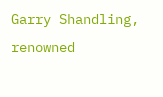Garry Shandling, renowned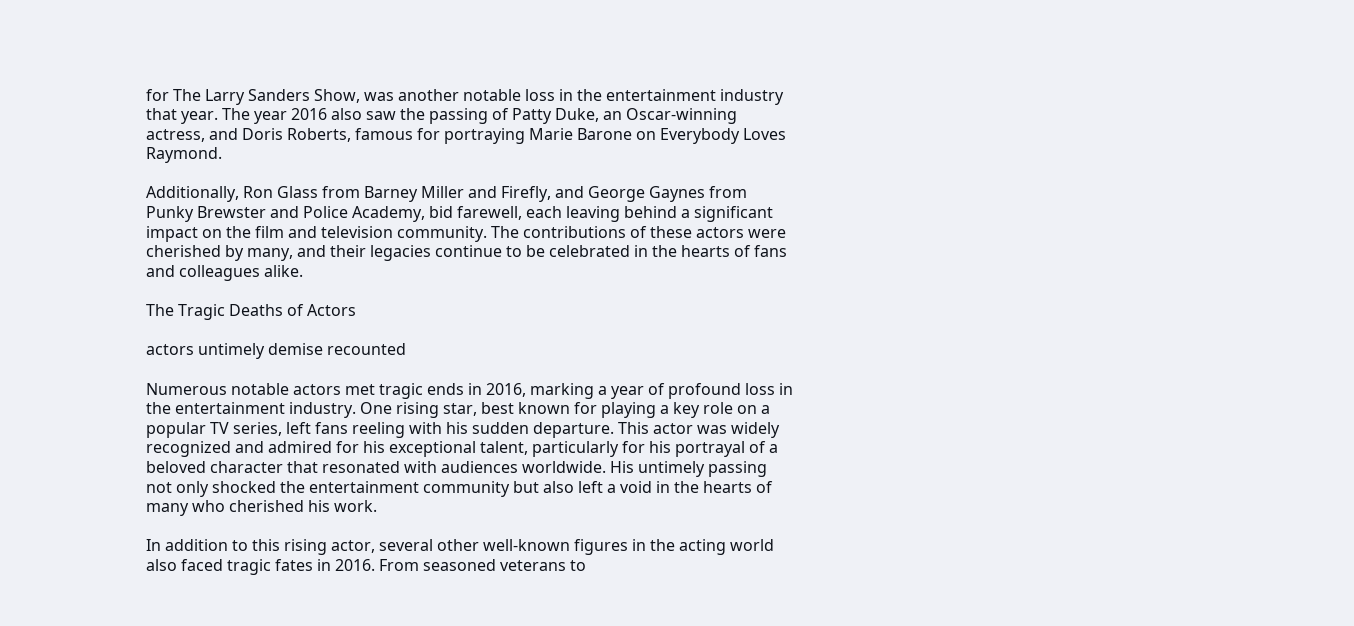for The Larry Sanders Show, was another notable loss in the entertainment industry that year. The year 2016 also saw the passing of Patty Duke, an Oscar-winning actress, and Doris Roberts, famous for portraying Marie Barone on Everybody Loves Raymond.

Additionally, Ron Glass from Barney Miller and Firefly, and George Gaynes from Punky Brewster and Police Academy, bid farewell, each leaving behind a significant impact on the film and television community. The contributions of these actors were cherished by many, and their legacies continue to be celebrated in the hearts of fans and colleagues alike.

The Tragic Deaths of Actors

actors untimely demise recounted

Numerous notable actors met tragic ends in 2016, marking a year of profound loss in the entertainment industry. One rising star, best known for playing a key role on a popular TV series, left fans reeling with his sudden departure. This actor was widely recognized and admired for his exceptional talent, particularly for his portrayal of a beloved character that resonated with audiences worldwide. His untimely passing not only shocked the entertainment community but also left a void in the hearts of many who cherished his work.

In addition to this rising actor, several other well-known figures in the acting world also faced tragic fates in 2016. From seasoned veterans to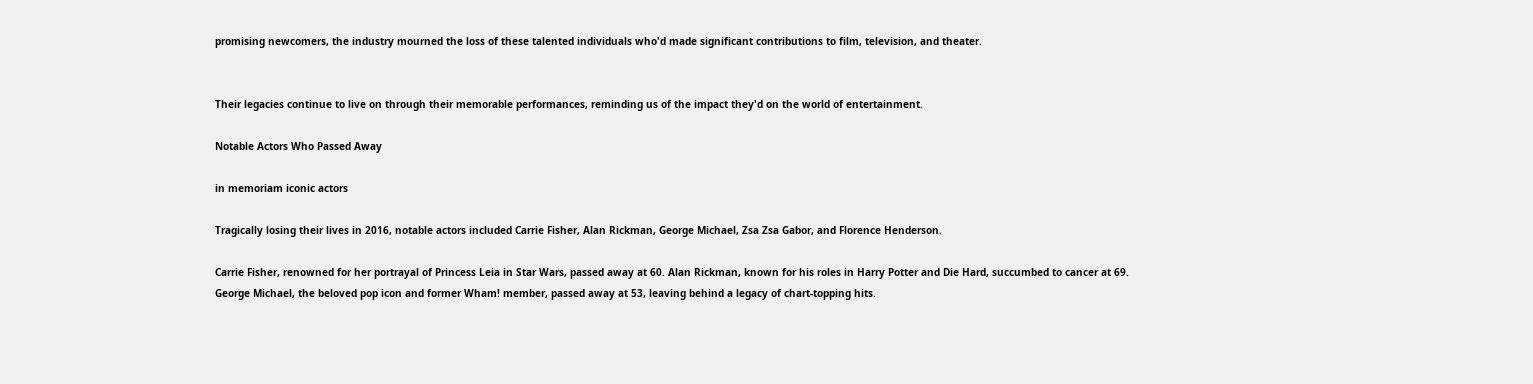promising newcomers, the industry mourned the loss of these talented individuals who'd made significant contributions to film, television, and theater.


Their legacies continue to live on through their memorable performances, reminding us of the impact they'd on the world of entertainment.

Notable Actors Who Passed Away

in memoriam iconic actors

Tragically losing their lives in 2016, notable actors included Carrie Fisher, Alan Rickman, George Michael, Zsa Zsa Gabor, and Florence Henderson.

Carrie Fisher, renowned for her portrayal of Princess Leia in Star Wars, passed away at 60. Alan Rickman, known for his roles in Harry Potter and Die Hard, succumbed to cancer at 69. George Michael, the beloved pop icon and former Wham! member, passed away at 53, leaving behind a legacy of chart-topping hits.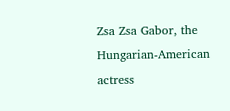Zsa Zsa Gabor, the Hungarian-American actress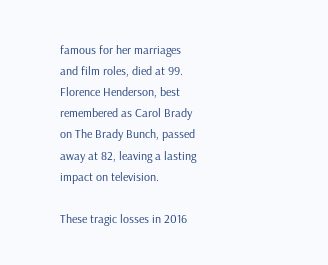famous for her marriages and film roles, died at 99. Florence Henderson, best remembered as Carol Brady on The Brady Bunch, passed away at 82, leaving a lasting impact on television.

These tragic losses in 2016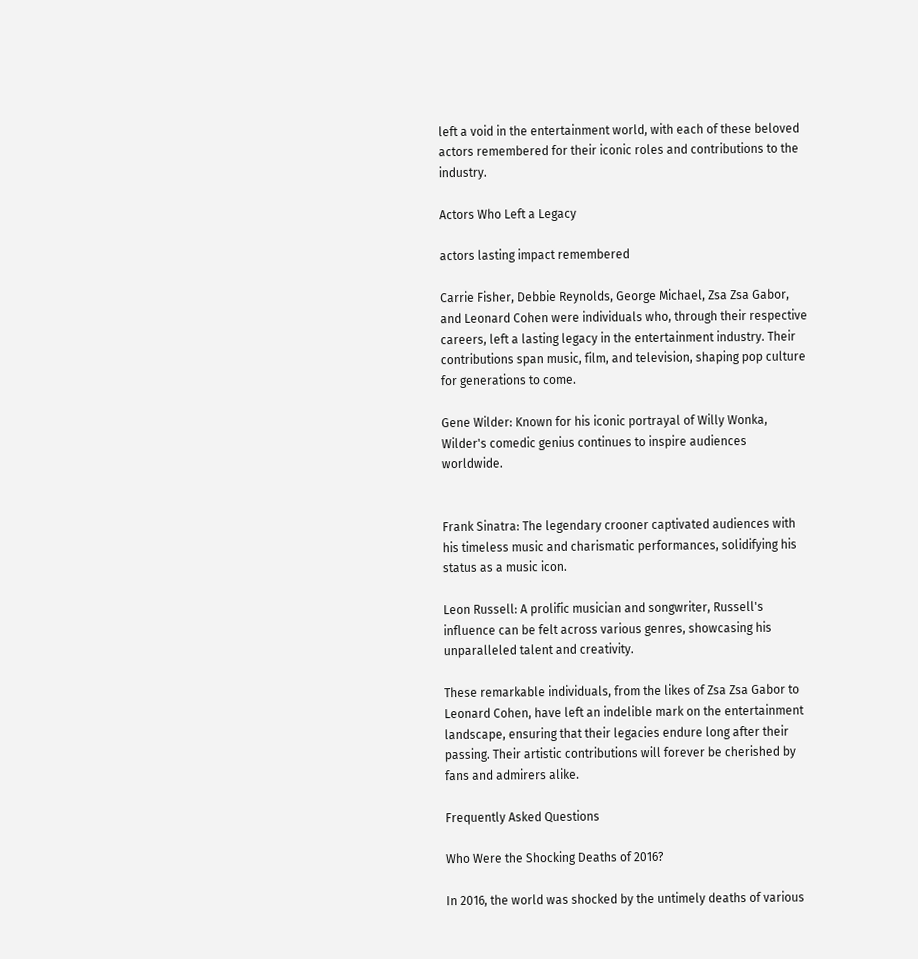left a void in the entertainment world, with each of these beloved actors remembered for their iconic roles and contributions to the industry.

Actors Who Left a Legacy

actors lasting impact remembered

Carrie Fisher, Debbie Reynolds, George Michael, Zsa Zsa Gabor, and Leonard Cohen were individuals who, through their respective careers, left a lasting legacy in the entertainment industry. Their contributions span music, film, and television, shaping pop culture for generations to come.

Gene Wilder: Known for his iconic portrayal of Willy Wonka, Wilder's comedic genius continues to inspire audiences worldwide.


Frank Sinatra: The legendary crooner captivated audiences with his timeless music and charismatic performances, solidifying his status as a music icon.

Leon Russell: A prolific musician and songwriter, Russell's influence can be felt across various genres, showcasing his unparalleled talent and creativity.

These remarkable individuals, from the likes of Zsa Zsa Gabor to Leonard Cohen, have left an indelible mark on the entertainment landscape, ensuring that their legacies endure long after their passing. Their artistic contributions will forever be cherished by fans and admirers alike.

Frequently Asked Questions

Who Were the Shocking Deaths of 2016?

In 2016, the world was shocked by the untimely deaths of various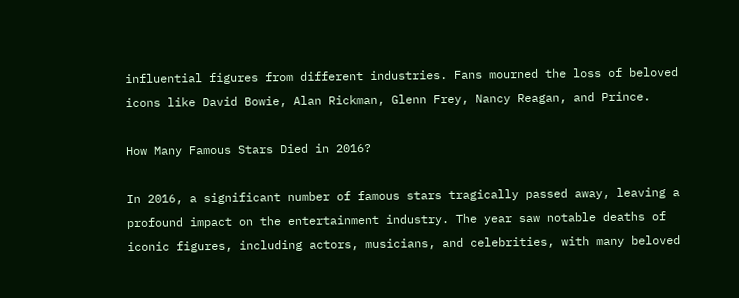influential figures from different industries. Fans mourned the loss of beloved icons like David Bowie, Alan Rickman, Glenn Frey, Nancy Reagan, and Prince.

How Many Famous Stars Died in 2016?

In 2016, a significant number of famous stars tragically passed away, leaving a profound impact on the entertainment industry. The year saw notable deaths of iconic figures, including actors, musicians, and celebrities, with many beloved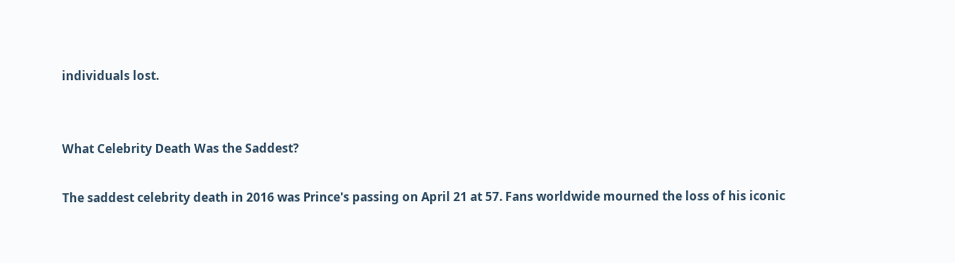individuals lost.


What Celebrity Death Was the Saddest?

The saddest celebrity death in 2016 was Prince's passing on April 21 at 57. Fans worldwide mourned the loss of his iconic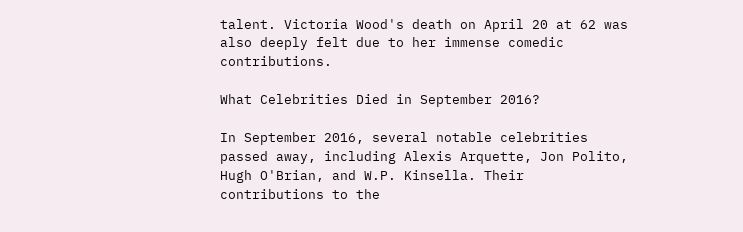talent. Victoria Wood's death on April 20 at 62 was also deeply felt due to her immense comedic contributions.

What Celebrities Died in September 2016?

In September 2016, several notable celebrities passed away, including Alexis Arquette, Jon Polito, Hugh O'Brian, and W.P. Kinsella. Their contributions to the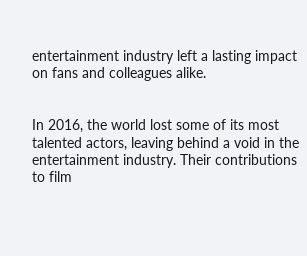entertainment industry left a lasting impact on fans and colleagues alike.


In 2016, the world lost some of its most talented actors, leaving behind a void in the entertainment industry. Their contributions to film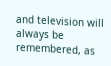and television will always be remembered, as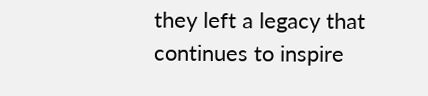they left a legacy that continues to inspire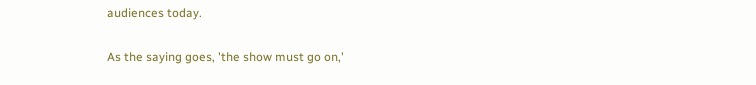audiences today.

As the saying goes, 'the show must go on,'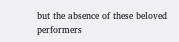but the absence of these beloved performers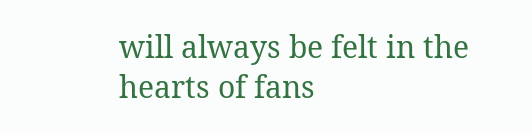will always be felt in the hearts of fans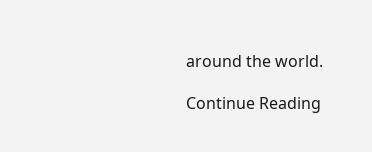around the world.

Continue Reading